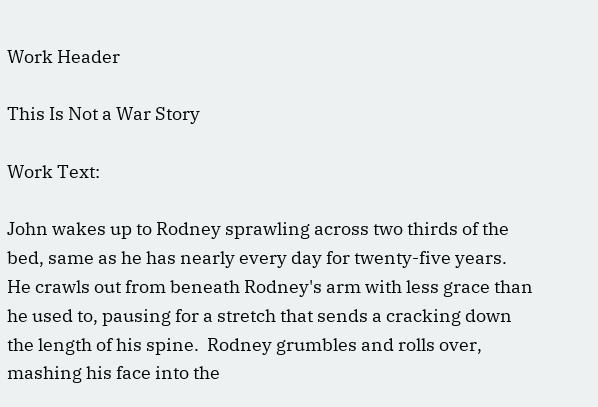Work Header

This Is Not a War Story

Work Text:

John wakes up to Rodney sprawling across two thirds of the bed, same as he has nearly every day for twenty-five years.  He crawls out from beneath Rodney's arm with less grace than he used to, pausing for a stretch that sends a cracking down the length of his spine.  Rodney grumbles and rolls over, mashing his face into the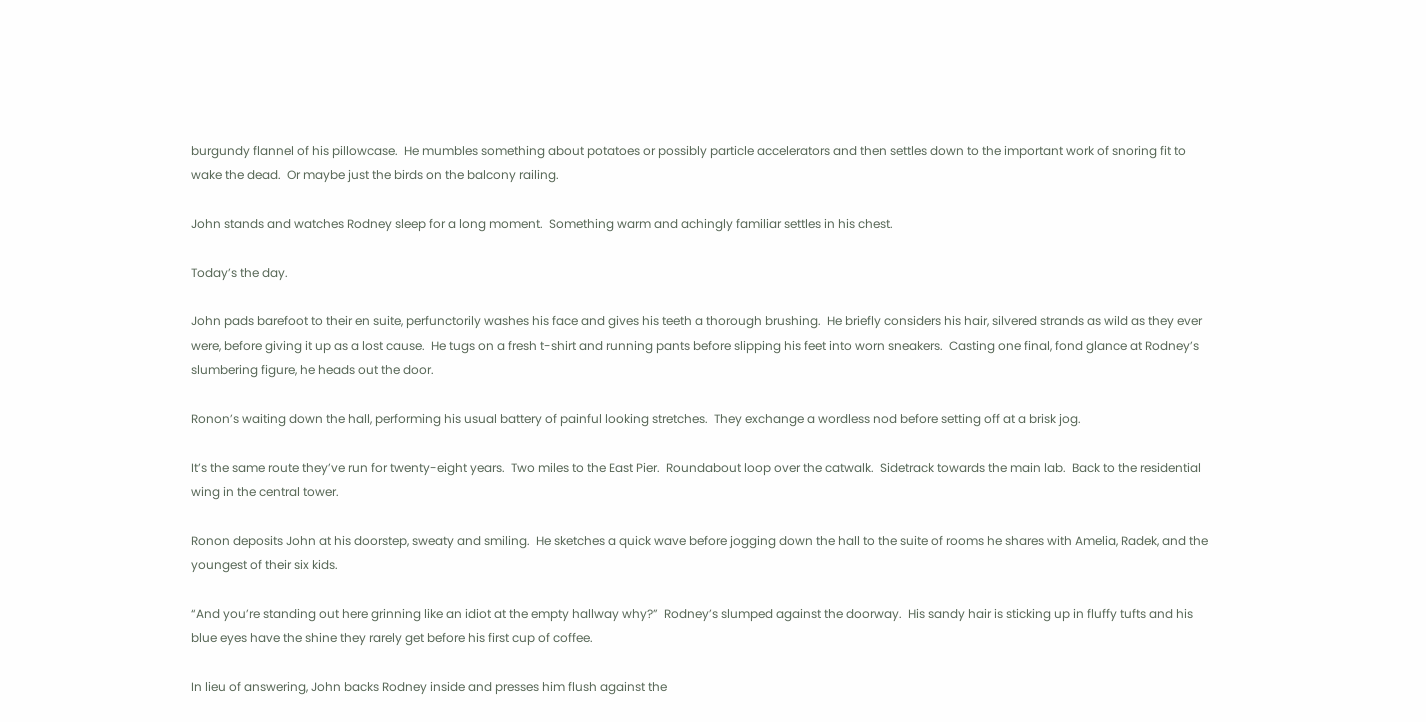burgundy flannel of his pillowcase.  He mumbles something about potatoes or possibly particle accelerators and then settles down to the important work of snoring fit to wake the dead.  Or maybe just the birds on the balcony railing.

John stands and watches Rodney sleep for a long moment.  Something warm and achingly familiar settles in his chest.

Today’s the day.

John pads barefoot to their en suite, perfunctorily washes his face and gives his teeth a thorough brushing.  He briefly considers his hair, silvered strands as wild as they ever were, before giving it up as a lost cause.  He tugs on a fresh t-shirt and running pants before slipping his feet into worn sneakers.  Casting one final, fond glance at Rodney’s slumbering figure, he heads out the door.

Ronon’s waiting down the hall, performing his usual battery of painful looking stretches.  They exchange a wordless nod before setting off at a brisk jog.

It’s the same route they’ve run for twenty-eight years.  Two miles to the East Pier.  Roundabout loop over the catwalk.  Sidetrack towards the main lab.  Back to the residential wing in the central tower.

Ronon deposits John at his doorstep, sweaty and smiling.  He sketches a quick wave before jogging down the hall to the suite of rooms he shares with Amelia, Radek, and the youngest of their six kids.

“And you’re standing out here grinning like an idiot at the empty hallway why?”  Rodney’s slumped against the doorway.  His sandy hair is sticking up in fluffy tufts and his blue eyes have the shine they rarely get before his first cup of coffee.

In lieu of answering, John backs Rodney inside and presses him flush against the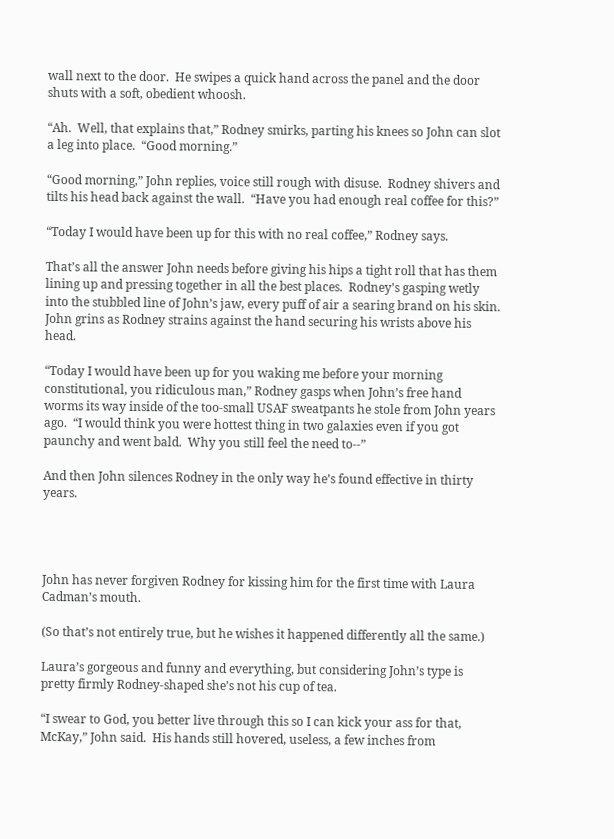wall next to the door.  He swipes a quick hand across the panel and the door shuts with a soft, obedient whoosh.

“Ah.  Well, that explains that,” Rodney smirks, parting his knees so John can slot a leg into place.  “Good morning.”

“Good morning,” John replies, voice still rough with disuse.  Rodney shivers and tilts his head back against the wall.  “Have you had enough real coffee for this?”

“Today I would have been up for this with no real coffee,” Rodney says.

That’s all the answer John needs before giving his hips a tight roll that has them lining up and pressing together in all the best places.  Rodney’s gasping wetly into the stubbled line of John’s jaw, every puff of air a searing brand on his skin.  John grins as Rodney strains against the hand securing his wrists above his head.

“Today I would have been up for you waking me before your morning constitutional, you ridiculous man,” Rodney gasps when John’s free hand worms its way inside of the too-small USAF sweatpants he stole from John years ago.  “I would think you were hottest thing in two galaxies even if you got paunchy and went bald.  Why you still feel the need to--”

And then John silences Rodney in the only way he’s found effective in thirty years.




John has never forgiven Rodney for kissing him for the first time with Laura Cadman’s mouth.

(So that’s not entirely true, but he wishes it happened differently all the same.)

Laura’s gorgeous and funny and everything, but considering John’s type is pretty firmly Rodney-shaped she’s not his cup of tea.

“I swear to God, you better live through this so I can kick your ass for that, McKay,” John said.  His hands still hovered, useless, a few inches from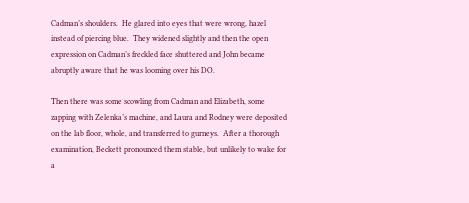Cadman’s shoulders.  He glared into eyes that were wrong, hazel instead of piercing blue.  They widened slightly and then the open expression on Cadman’s freckled face shuttered and John became abruptly aware that he was looming over his DO.

Then there was some scowling from Cadman and Elizabeth, some zapping with Zelenka’s machine, and Laura and Rodney were deposited on the lab floor, whole, and transferred to gurneys.  After a thorough examination, Beckett pronounced them stable, but unlikely to wake for a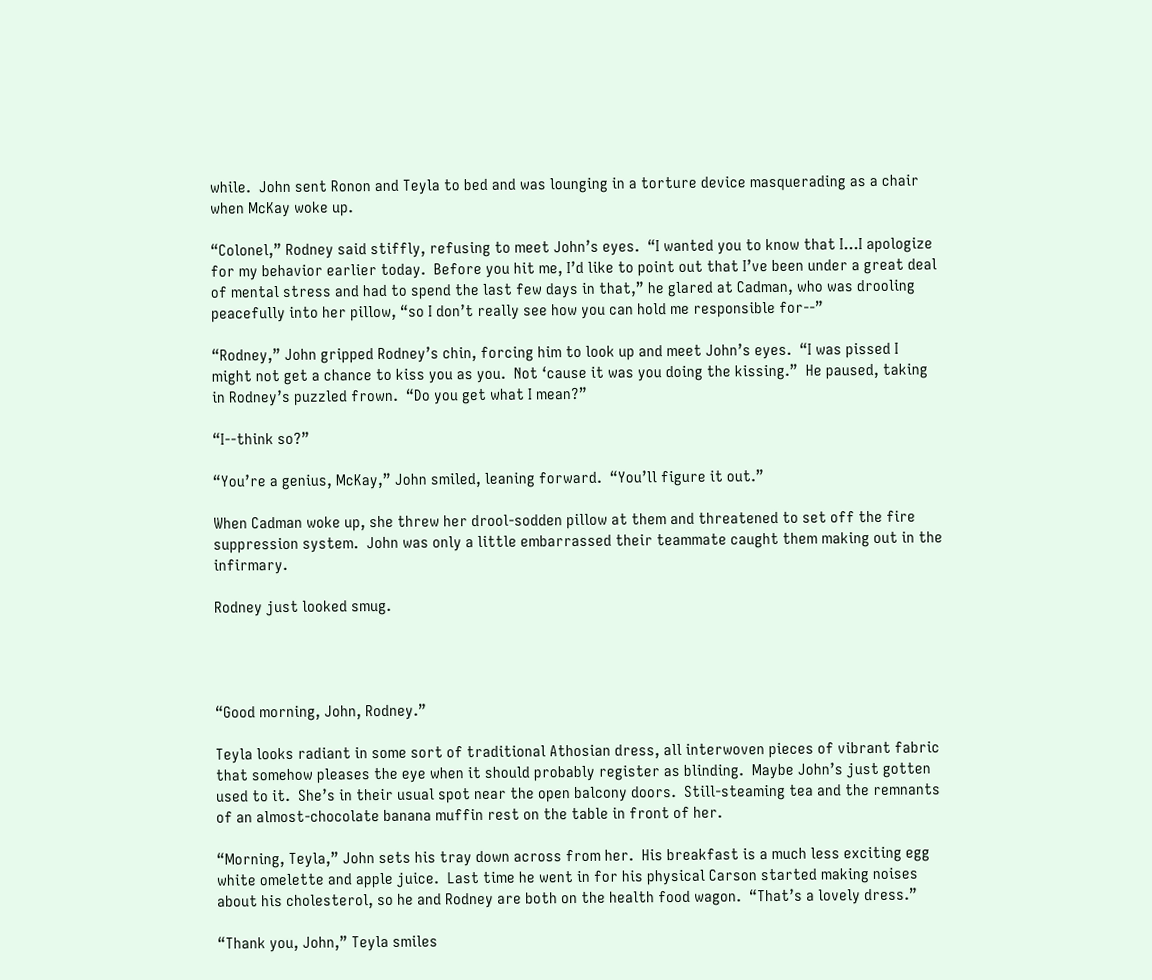while.  John sent Ronon and Teyla to bed and was lounging in a torture device masquerading as a chair when McKay woke up.

“Colonel,” Rodney said stiffly, refusing to meet John’s eyes.  “I wanted you to know that I...I apologize for my behavior earlier today.  Before you hit me, I’d like to point out that I’ve been under a great deal of mental stress and had to spend the last few days in that,” he glared at Cadman, who was drooling peacefully into her pillow, “so I don’t really see how you can hold me responsible for--”

“Rodney,” John gripped Rodney’s chin, forcing him to look up and meet John’s eyes.  “I was pissed I might not get a chance to kiss you as you.  Not ‘cause it was you doing the kissing.”  He paused, taking in Rodney’s puzzled frown.  “Do you get what I mean?”

“I--think so?”

“You’re a genius, McKay,” John smiled, leaning forward.  “You’ll figure it out.”

When Cadman woke up, she threw her drool-sodden pillow at them and threatened to set off the fire suppression system.  John was only a little embarrassed their teammate caught them making out in the infirmary.

Rodney just looked smug.




“Good morning, John, Rodney.”

Teyla looks radiant in some sort of traditional Athosian dress, all interwoven pieces of vibrant fabric that somehow pleases the eye when it should probably register as blinding.  Maybe John’s just gotten used to it.  She’s in their usual spot near the open balcony doors.  Still-steaming tea and the remnants of an almost-chocolate banana muffin rest on the table in front of her.

“Morning, Teyla,” John sets his tray down across from her.  His breakfast is a much less exciting egg white omelette and apple juice.  Last time he went in for his physical Carson started making noises about his cholesterol, so he and Rodney are both on the health food wagon.  “That’s a lovely dress.”

“Thank you, John,” Teyla smiles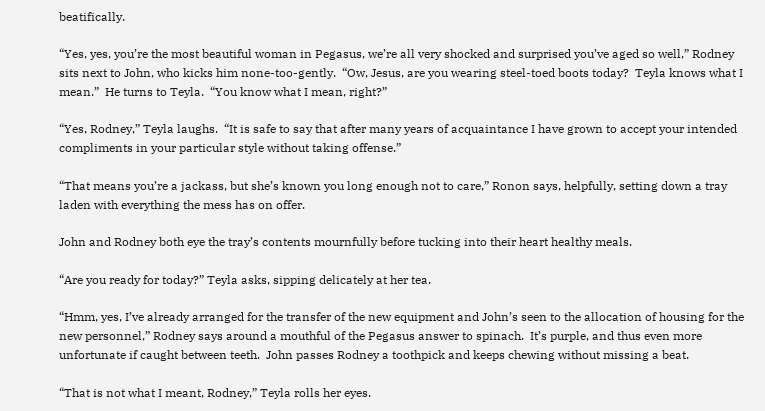beatifically.

“Yes, yes, you’re the most beautiful woman in Pegasus, we’re all very shocked and surprised you’ve aged so well,” Rodney sits next to John, who kicks him none-too-gently.  “Ow, Jesus, are you wearing steel-toed boots today?  Teyla knows what I mean.”  He turns to Teyla.  “You know what I mean, right?”

“Yes, Rodney,” Teyla laughs.  “It is safe to say that after many years of acquaintance I have grown to accept your intended compliments in your particular style without taking offense.”

“That means you’re a jackass, but she’s known you long enough not to care,” Ronon says, helpfully, setting down a tray laden with everything the mess has on offer.

John and Rodney both eye the tray’s contents mournfully before tucking into their heart healthy meals.

“Are you ready for today?” Teyla asks, sipping delicately at her tea.

“Hmm, yes, I’ve already arranged for the transfer of the new equipment and John’s seen to the allocation of housing for the new personnel,” Rodney says around a mouthful of the Pegasus answer to spinach.  It’s purple, and thus even more unfortunate if caught between teeth.  John passes Rodney a toothpick and keeps chewing without missing a beat.

“That is not what I meant, Rodney,” Teyla rolls her eyes.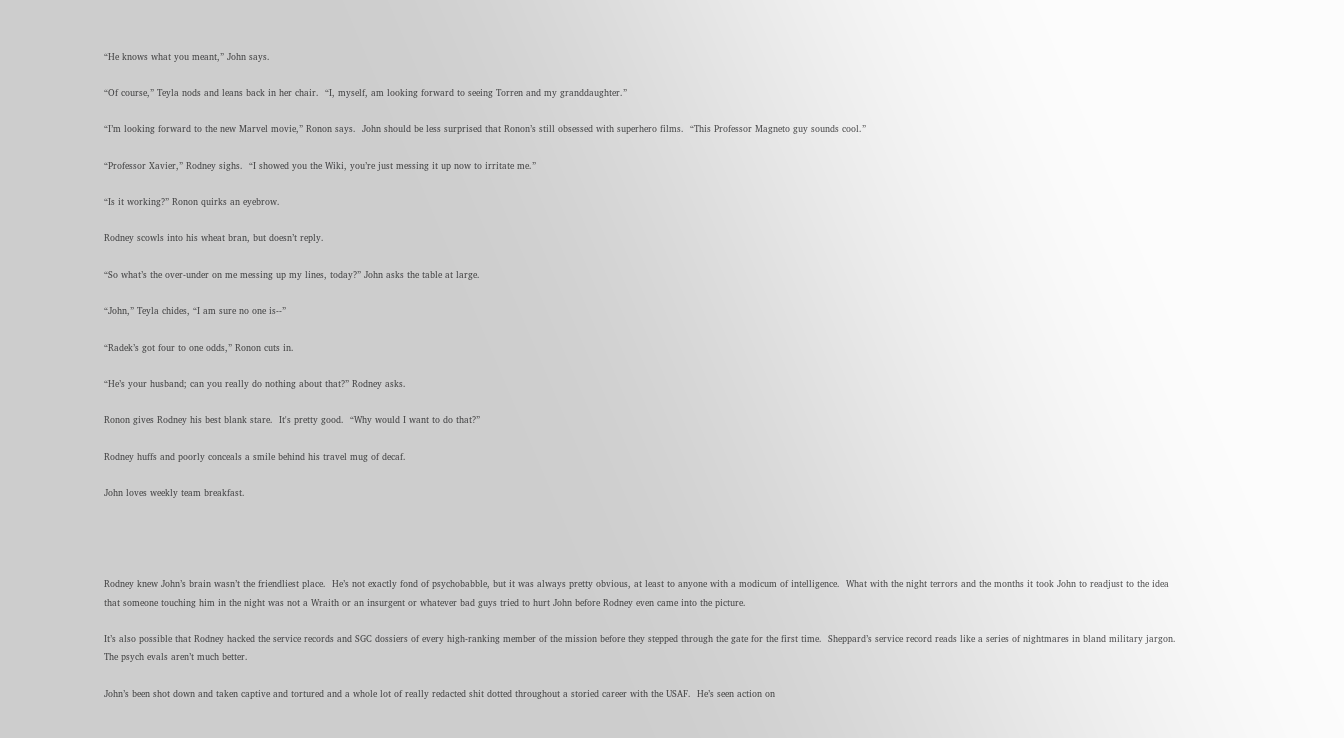“He knows what you meant,” John says.

“Of course,” Teyla nods and leans back in her chair.  “I, myself, am looking forward to seeing Torren and my granddaughter.”

“I’m looking forward to the new Marvel movie,” Ronon says.  John should be less surprised that Ronon’s still obsessed with superhero films.  “This Professor Magneto guy sounds cool.”

“Professor Xavier,” Rodney sighs.  “I showed you the Wiki, you’re just messing it up now to irritate me.”

“Is it working?” Ronon quirks an eyebrow.

Rodney scowls into his wheat bran, but doesn’t reply.

“So what’s the over-under on me messing up my lines, today?” John asks the table at large.

“John,” Teyla chides, “I am sure no one is--”

“Radek’s got four to one odds,” Ronon cuts in.

“He’s your husband; can you really do nothing about that?” Rodney asks.

Ronon gives Rodney his best blank stare.  It's pretty good.  “Why would I want to do that?”

Rodney huffs and poorly conceals a smile behind his travel mug of decaf.

John loves weekly team breakfast.




Rodney knew John’s brain wasn’t the friendliest place.  He’s not exactly fond of psychobabble, but it was always pretty obvious, at least to anyone with a modicum of intelligence.  What with the night terrors and the months it took John to readjust to the idea that someone touching him in the night was not a Wraith or an insurgent or whatever bad guys tried to hurt John before Rodney even came into the picture.

It’s also possible that Rodney hacked the service records and SGC dossiers of every high-ranking member of the mission before they stepped through the gate for the first time.  Sheppard’s service record reads like a series of nightmares in bland military jargon.  The psych evals aren’t much better.

John’s been shot down and taken captive and tortured and a whole lot of really redacted shit dotted throughout a storied career with the USAF.  He’s seen action on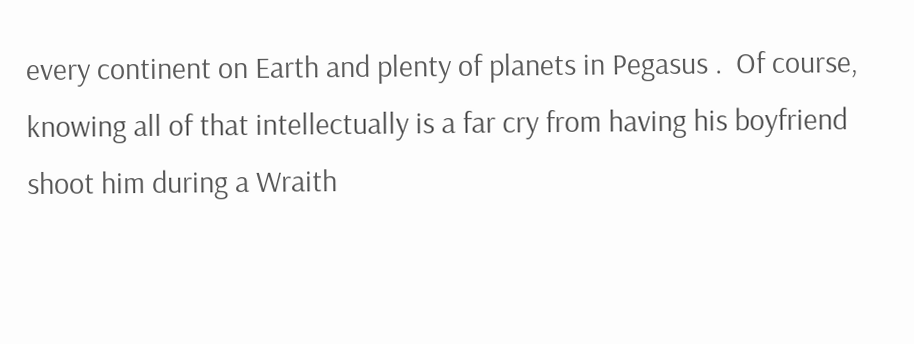every continent on Earth and plenty of planets in Pegasus .  Of course, knowing all of that intellectually is a far cry from having his boyfriend shoot him during a Wraith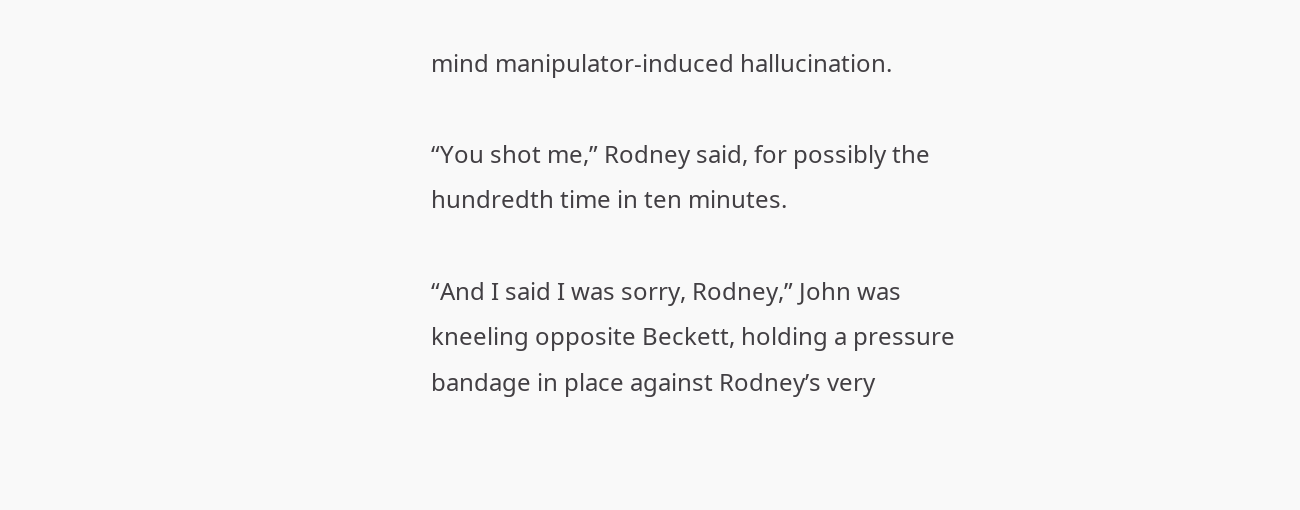mind manipulator-induced hallucination.

“You shot me,” Rodney said, for possibly the hundredth time in ten minutes.

“And I said I was sorry, Rodney,” John was kneeling opposite Beckett, holding a pressure bandage in place against Rodney’s very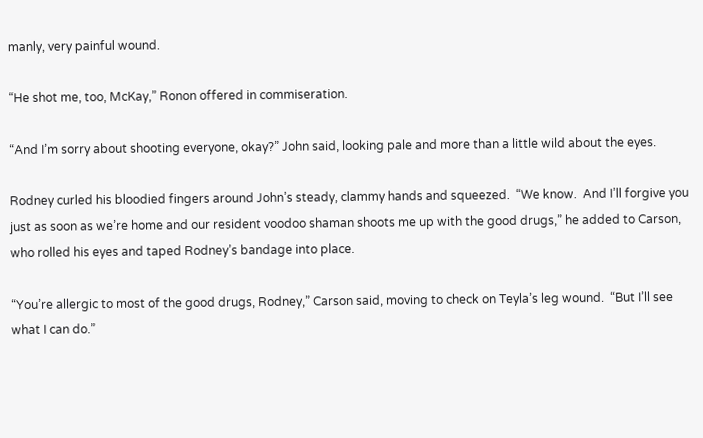manly, very painful wound.

“He shot me, too, McKay,” Ronon offered in commiseration.

“And I’m sorry about shooting everyone, okay?” John said, looking pale and more than a little wild about the eyes.

Rodney curled his bloodied fingers around John’s steady, clammy hands and squeezed.  “We know.  And I’ll forgive you just as soon as we’re home and our resident voodoo shaman shoots me up with the good drugs,” he added to Carson, who rolled his eyes and taped Rodney’s bandage into place.

“You’re allergic to most of the good drugs, Rodney,” Carson said, moving to check on Teyla’s leg wound.  “But I’ll see what I can do.”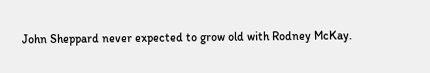John Sheppard never expected to grow old with Rodney McKay.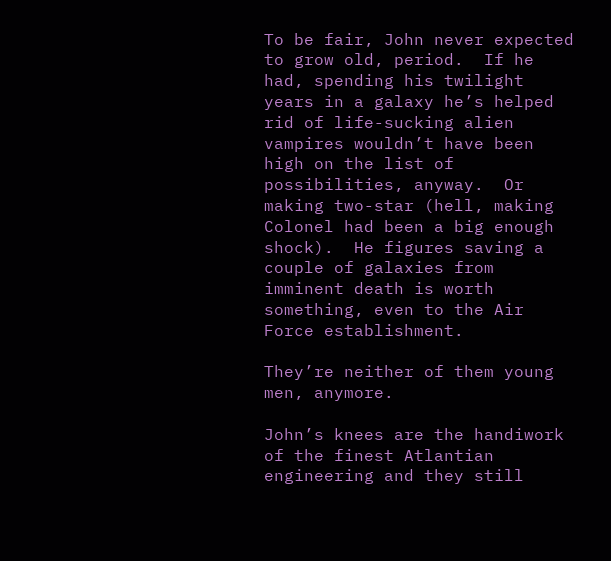To be fair, John never expected to grow old, period.  If he had, spending his twilight years in a galaxy he’s helped rid of life-sucking alien vampires wouldn’t have been high on the list of possibilities, anyway.  Or making two-star (hell, making Colonel had been a big enough shock).  He figures saving a couple of galaxies from imminent death is worth something, even to the Air Force establishment.

They’re neither of them young men, anymore.

John’s knees are the handiwork of the finest Atlantian engineering and they still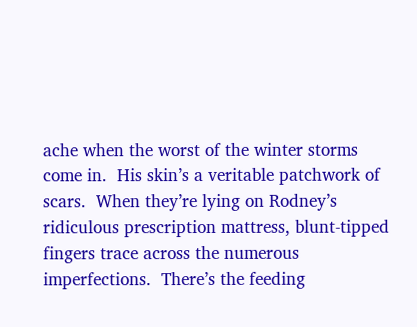ache when the worst of the winter storms come in.  His skin’s a veritable patchwork of scars.  When they’re lying on Rodney’s ridiculous prescription mattress, blunt-tipped fingers trace across the numerous imperfections.  There’s the feeding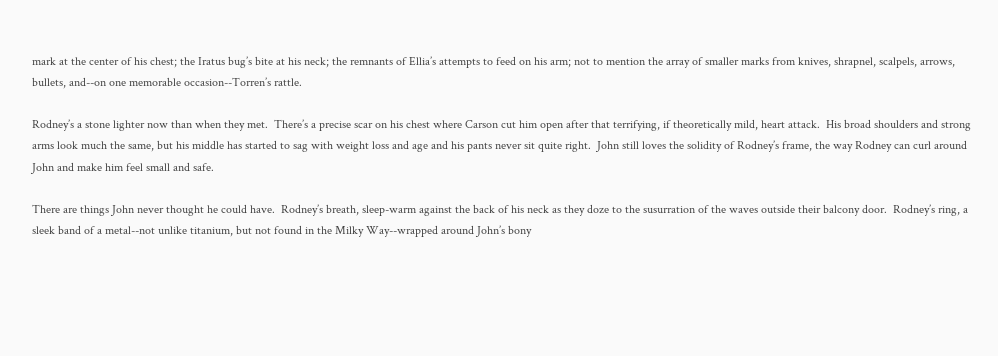mark at the center of his chest; the Iratus bug’s bite at his neck; the remnants of Ellia’s attempts to feed on his arm; not to mention the array of smaller marks from knives, shrapnel, scalpels, arrows, bullets, and--on one memorable occasion--Torren’s rattle.

Rodney’s a stone lighter now than when they met.  There’s a precise scar on his chest where Carson cut him open after that terrifying, if theoretically mild, heart attack.  His broad shoulders and strong arms look much the same, but his middle has started to sag with weight loss and age and his pants never sit quite right.  John still loves the solidity of Rodney’s frame, the way Rodney can curl around John and make him feel small and safe.

There are things John never thought he could have.  Rodney’s breath, sleep-warm against the back of his neck as they doze to the susurration of the waves outside their balcony door.  Rodney’s ring, a sleek band of a metal--not unlike titanium, but not found in the Milky Way--wrapped around John’s bony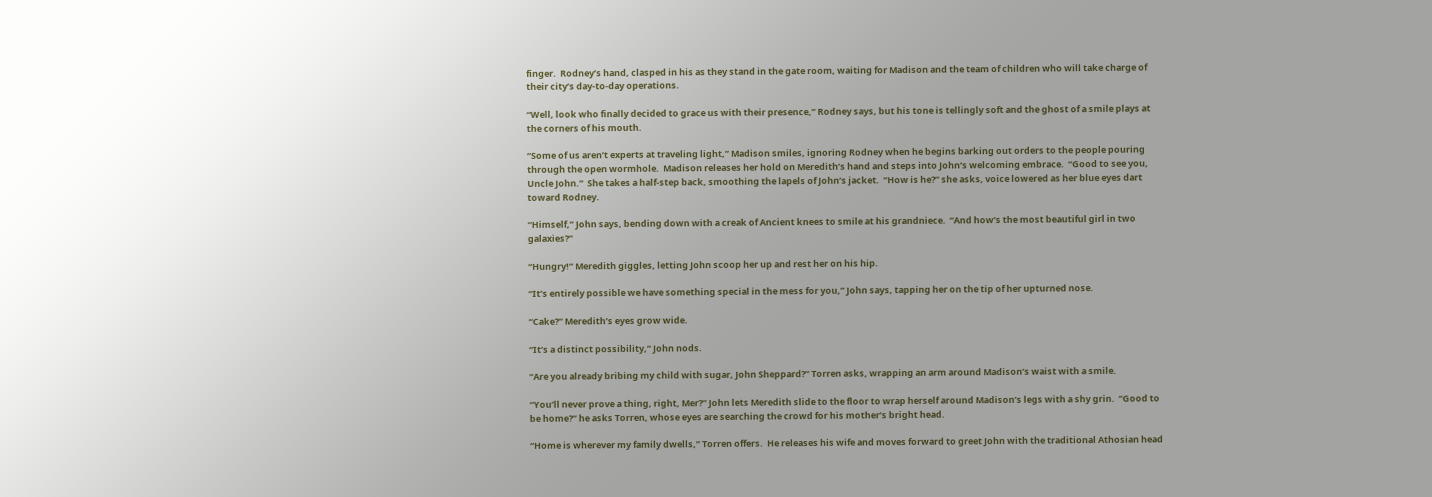finger.  Rodney’s hand, clasped in his as they stand in the gate room, waiting for Madison and the team of children who will take charge of their city’s day-to-day operations.

“Well, look who finally decided to grace us with their presence,” Rodney says, but his tone is tellingly soft and the ghost of a smile plays at the corners of his mouth.

“Some of us aren’t experts at traveling light,” Madison smiles, ignoring Rodney when he begins barking out orders to the people pouring through the open wormhole.  Madison releases her hold on Meredith’s hand and steps into John’s welcoming embrace.  “Good to see you, Uncle John.”  She takes a half-step back, smoothing the lapels of John’s jacket.  “How is he?” she asks, voice lowered as her blue eyes dart toward Rodney.

“Himself,” John says, bending down with a creak of Ancient knees to smile at his grandniece.  “And how’s the most beautiful girl in two galaxies?”

“Hungry!” Meredith giggles, letting John scoop her up and rest her on his hip.

“It’s entirely possible we have something special in the mess for you,” John says, tapping her on the tip of her upturned nose.

“Cake?” Meredith’s eyes grow wide.

“It’s a distinct possibility,” John nods.

“Are you already bribing my child with sugar, John Sheppard?” Torren asks, wrapping an arm around Madison’s waist with a smile.

“You’ll never prove a thing, right, Mer?” John lets Meredith slide to the floor to wrap herself around Madison’s legs with a shy grin.  “Good to be home?” he asks Torren, whose eyes are searching the crowd for his mother’s bright head.

“Home is wherever my family dwells,” Torren offers.  He releases his wife and moves forward to greet John with the traditional Athosian head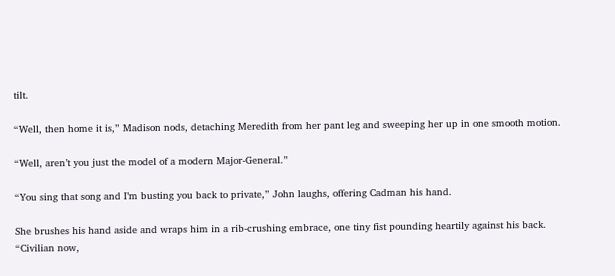tilt.

“Well, then home it is,” Madison nods, detaching Meredith from her pant leg and sweeping her up in one smooth motion.

“Well, aren’t you just the model of a modern Major-General.”

“You sing that song and I’m busting you back to private,” John laughs, offering Cadman his hand.

She brushes his hand aside and wraps him in a rib-crushing embrace, one tiny fist pounding heartily against his back.  “Civilian now,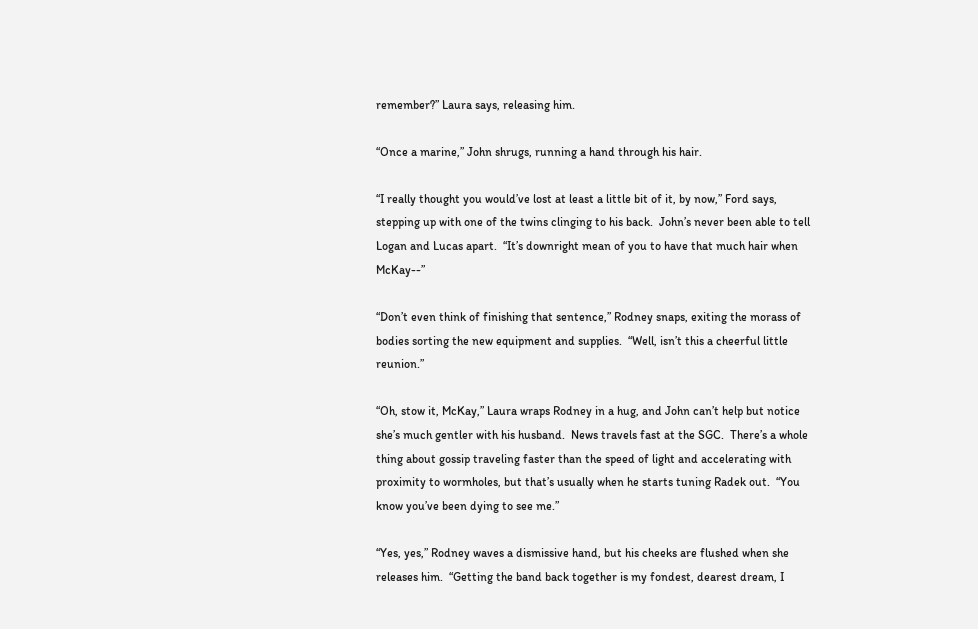remember?” Laura says, releasing him.

“Once a marine,” John shrugs, running a hand through his hair.

“I really thought you would’ve lost at least a little bit of it, by now,” Ford says, stepping up with one of the twins clinging to his back.  John’s never been able to tell Logan and Lucas apart.  “It’s downright mean of you to have that much hair when McKay--”

“Don’t even think of finishing that sentence,” Rodney snaps, exiting the morass of bodies sorting the new equipment and supplies.  “Well, isn’t this a cheerful little reunion.”

“Oh, stow it, McKay,” Laura wraps Rodney in a hug, and John can’t help but notice she’s much gentler with his husband.  News travels fast at the SGC.  There’s a whole thing about gossip traveling faster than the speed of light and accelerating with proximity to wormholes, but that’s usually when he starts tuning Radek out.  “You know you’ve been dying to see me.”

“Yes, yes,” Rodney waves a dismissive hand, but his cheeks are flushed when she releases him.  “Getting the band back together is my fondest, dearest dream, I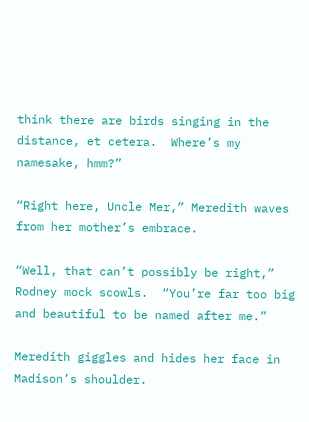think there are birds singing in the distance, et cetera.  Where’s my namesake, hmm?”

“Right here, Uncle Mer,” Meredith waves from her mother’s embrace.

“Well, that can’t possibly be right,” Rodney mock scowls.  “You’re far too big and beautiful to be named after me.”

Meredith giggles and hides her face in Madison’s shoulder.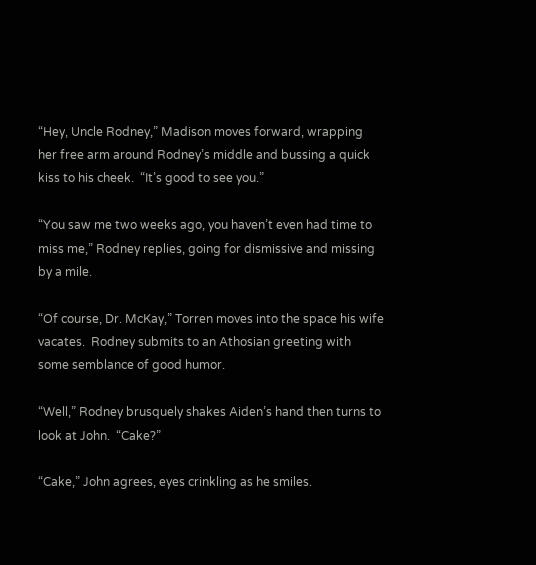“Hey, Uncle Rodney,” Madison moves forward, wrapping her free arm around Rodney’s middle and bussing a quick kiss to his cheek.  “It’s good to see you.”

“You saw me two weeks ago, you haven’t even had time to miss me,” Rodney replies, going for dismissive and missing by a mile.

“Of course, Dr. McKay,” Torren moves into the space his wife vacates.  Rodney submits to an Athosian greeting with some semblance of good humor.

“Well,” Rodney brusquely shakes Aiden’s hand then turns to look at John.  “Cake?”

“Cake,” John agrees, eyes crinkling as he smiles.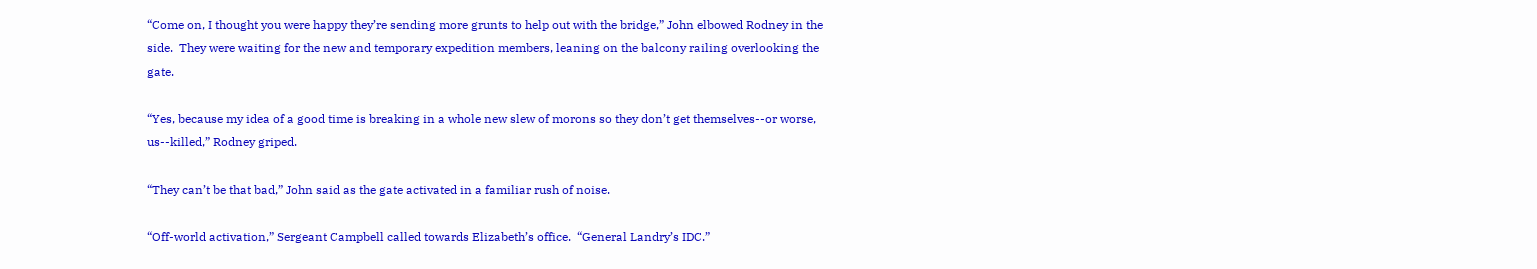“Come on, I thought you were happy they’re sending more grunts to help out with the bridge,” John elbowed Rodney in the side.  They were waiting for the new and temporary expedition members, leaning on the balcony railing overlooking the gate.

“Yes, because my idea of a good time is breaking in a whole new slew of morons so they don’t get themselves--or worse, us--killed,” Rodney griped.

“They can’t be that bad,” John said as the gate activated in a familiar rush of noise.

“Off-world activation,” Sergeant Campbell called towards Elizabeth’s office.  “General Landry’s IDC.”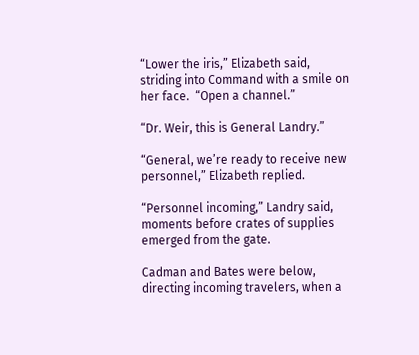“Lower the iris,” Elizabeth said, striding into Command with a smile on her face.  “Open a channel.”

“Dr. Weir, this is General Landry.”

“General, we’re ready to receive new personnel,” Elizabeth replied.

“Personnel incoming,” Landry said, moments before crates of supplies emerged from the gate.

Cadman and Bates were below, directing incoming travelers, when a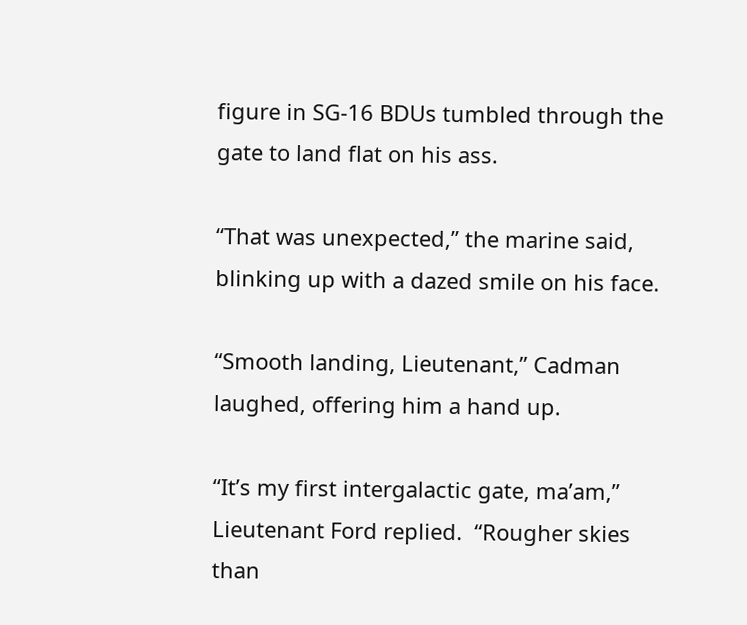figure in SG-16 BDUs tumbled through the gate to land flat on his ass.

“That was unexpected,” the marine said, blinking up with a dazed smile on his face.

“Smooth landing, Lieutenant,” Cadman laughed, offering him a hand up.

“It’s my first intergalactic gate, ma’am,” Lieutenant Ford replied.  “Rougher skies than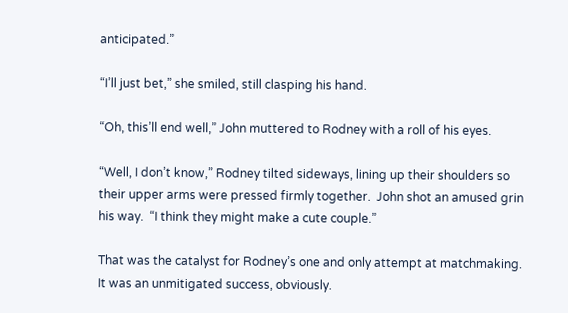anticipated.”

“I’ll just bet,” she smiled, still clasping his hand.

“Oh, this’ll end well,” John muttered to Rodney with a roll of his eyes.

“Well, I don’t know,” Rodney tilted sideways, lining up their shoulders so their upper arms were pressed firmly together.  John shot an amused grin his way.  “I think they might make a cute couple.”

That was the catalyst for Rodney’s one and only attempt at matchmaking.  It was an unmitigated success, obviously.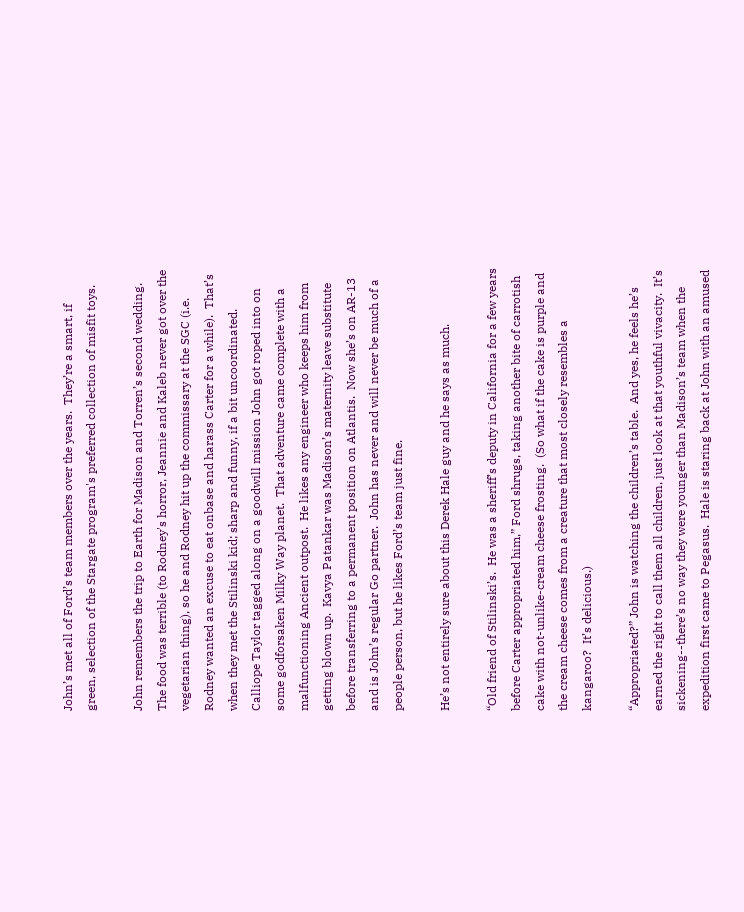John’s met all of Ford’s team members over the years.  They’re a smart, if green, selection of the Stargate program's preferred collection of misfit toys.

John remembers the trip to Earth for Madison and Torren’s second wedding.  The food was terrible (to Rodney's horror, Jeannie and Kaleb never got over the vegetarian thing), so he and Rodney hit up the commissary at the SGC (i.e. Rodney wanted an excuse to eat onbase and harass Carter for a while).  That’s when they met the Stilinski kid; sharp and funny, if a bit uncoordinated.  Calliope Taylor tagged along on a goodwill mission John got roped into on some godforsaken Milky Way planet.  That adventure came complete with a malfunctioning Ancient outpost.  He likes any engineer who keeps him from getting blown up.  Kavya Patankar was Madison’s maternity leave substitute before transferring to a permanent position on Atlantis.  Now she’s on AR-13 and is John’s regular Go partner.  John has never and will never be much of a people person, but he likes Ford’s team just fine.

He’s not entirely sure about this Derek Hale guy and he says as much.

“Old friend of Stilinski’s.  He was a sheriff’s deputy in California for a few years before Carter appropriated him,” Ford shrugs, taking another bite of carrotish cake with not-unlike-cream cheese frosting.  (So what if the cake is purple and the cream cheese comes from a creature that most closely resembles a kangaroo?  It’s delicious.)

“Appropriated?” John is watching the children’s table.  And yes, he feels he’s earned the right to call them all children, just look at that youthful vivacity.  It’s sickening--there’s no way they were younger than Madison’s team when the expedition first came to Pegasus.  Hale is staring back at John with an amused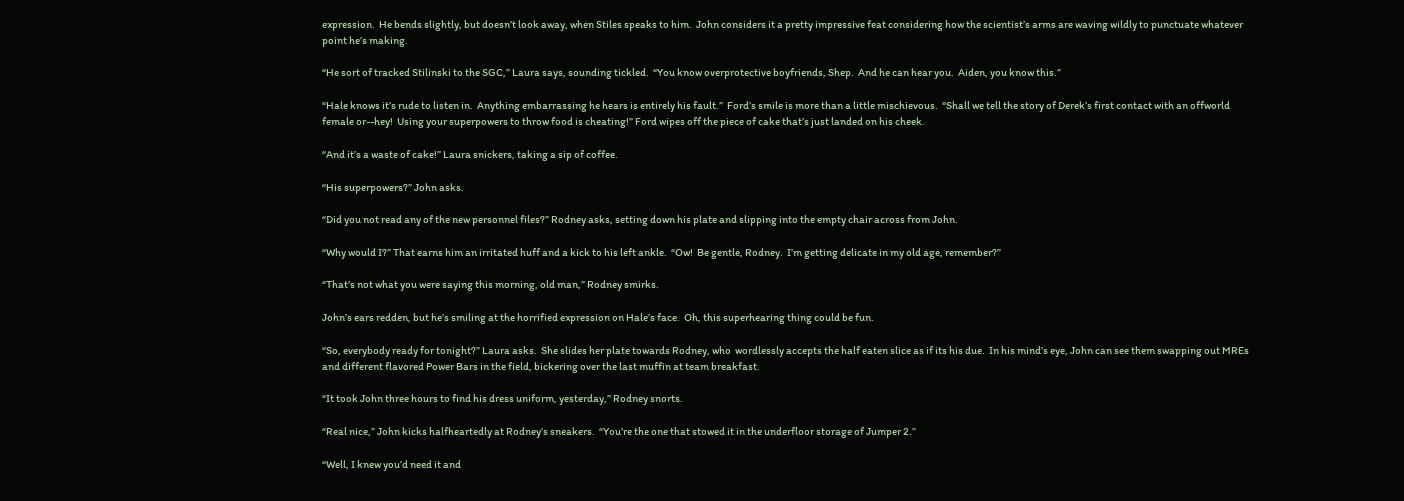expression.  He bends slightly, but doesn’t look away, when Stiles speaks to him.  John considers it a pretty impressive feat considering how the scientist’s arms are waving wildly to punctuate whatever point he’s making.

“He sort of tracked Stilinski to the SGC,” Laura says, sounding tickled.  “You know overprotective boyfriends, Shep.  And he can hear you.  Aiden, you know this.”

“Hale knows it’s rude to listen in.  Anything embarrassing he hears is entirely his fault.”  Ford’s smile is more than a little mischievous.  “Shall we tell the story of Derek’s first contact with an offworld female or--hey!  Using your superpowers to throw food is cheating!” Ford wipes off the piece of cake that’s just landed on his cheek.

“And it’s a waste of cake!” Laura snickers, taking a sip of coffee.

“His superpowers?” John asks.

“Did you not read any of the new personnel files?” Rodney asks, setting down his plate and slipping into the empty chair across from John.

“Why would I?” That earns him an irritated huff and a kick to his left ankle.  “Ow!  Be gentle, Rodney.  I’m getting delicate in my old age, remember?”

“That’s not what you were saying this morning, old man,” Rodney smirks.

John’s ears redden, but he’s smiling at the horrified expression on Hale’s face.  Oh, this superhearing thing could be fun.

“So, everybody ready for tonight?” Laura asks.  She slides her plate towards Rodney, who  wordlessly accepts the half eaten slice as if its his due.  In his mind’s eye, John can see them swapping out MREs and different flavored Power Bars in the field, bickering over the last muffin at team breakfast.

“It took John three hours to find his dress uniform, yesterday,” Rodney snorts.

“Real nice,” John kicks halfheartedly at Rodney’s sneakers.  “You’re the one that stowed it in the underfloor storage of Jumper 2.”

“Well, I knew you’d need it and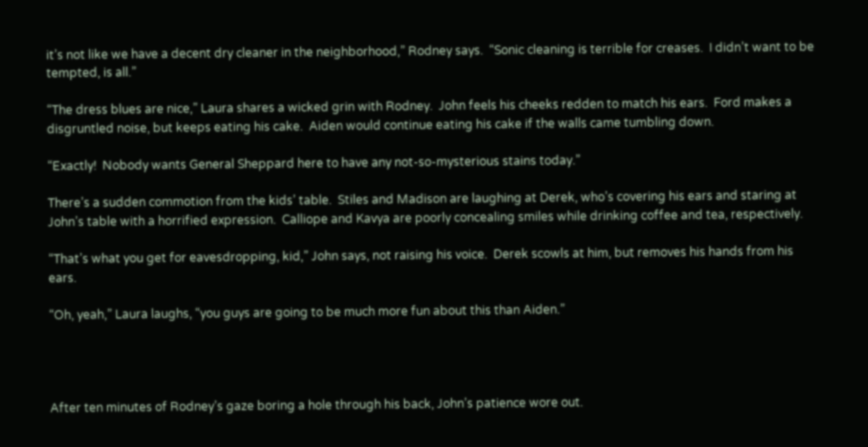it’s not like we have a decent dry cleaner in the neighborhood,” Rodney says.  “Sonic cleaning is terrible for creases.  I didn’t want to be tempted, is all.”

“The dress blues are nice,” Laura shares a wicked grin with Rodney.  John feels his cheeks redden to match his ears.  Ford makes a disgruntled noise, but keeps eating his cake.  Aiden would continue eating his cake if the walls came tumbling down.

“Exactly!  Nobody wants General Sheppard here to have any not-so-mysterious stains today.”

There’s a sudden commotion from the kids’ table.  Stiles and Madison are laughing at Derek, who’s covering his ears and staring at John’s table with a horrified expression.  Calliope and Kavya are poorly concealing smiles while drinking coffee and tea, respectively.

“That’s what you get for eavesdropping, kid,” John says, not raising his voice.  Derek scowls at him, but removes his hands from his ears.

“Oh, yeah,” Laura laughs, “you guys are going to be much more fun about this than Aiden.”




After ten minutes of Rodney’s gaze boring a hole through his back, John’s patience wore out.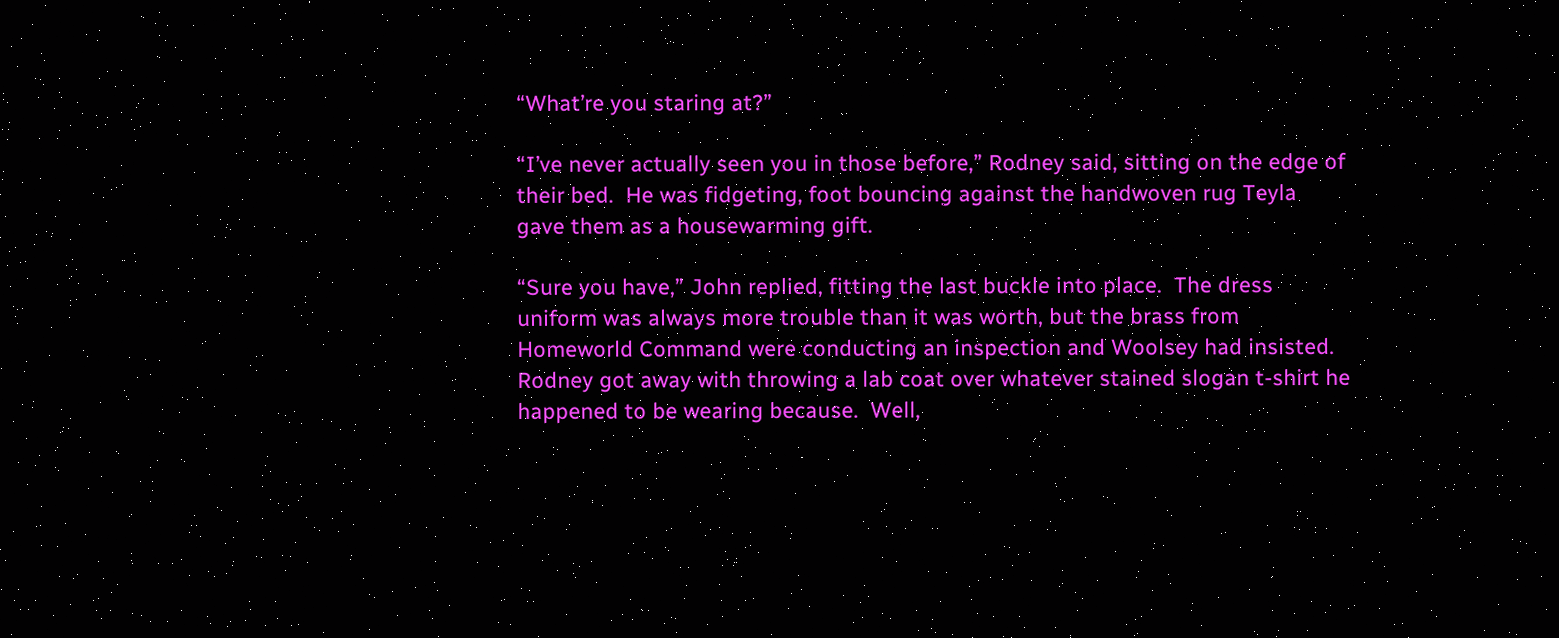“What’re you staring at?”

“I’ve never actually seen you in those before,” Rodney said, sitting on the edge of their bed.  He was fidgeting, foot bouncing against the handwoven rug Teyla gave them as a housewarming gift.

“Sure you have,” John replied, fitting the last buckle into place.  The dress uniform was always more trouble than it was worth, but the brass from Homeworld Command were conducting an inspection and Woolsey had insisted.  Rodney got away with throwing a lab coat over whatever stained slogan t-shirt he happened to be wearing because.  Well,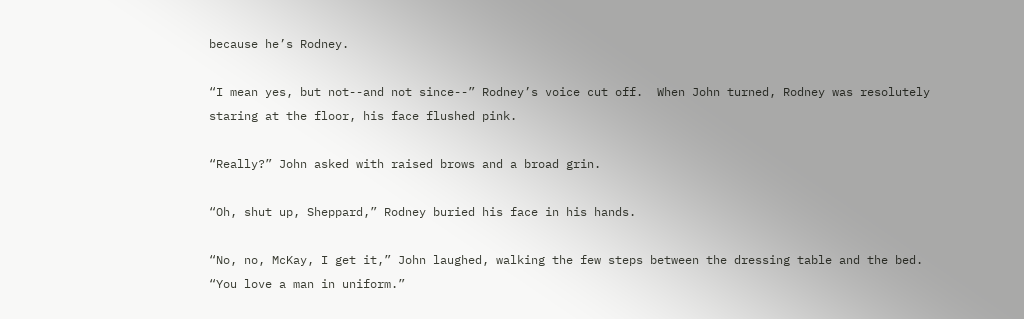because he’s Rodney.

“I mean yes, but not--and not since--” Rodney’s voice cut off.  When John turned, Rodney was resolutely staring at the floor, his face flushed pink.

“Really?” John asked with raised brows and a broad grin.

“Oh, shut up, Sheppard,” Rodney buried his face in his hands.

“No, no, McKay, I get it,” John laughed, walking the few steps between the dressing table and the bed.  “You love a man in uniform.”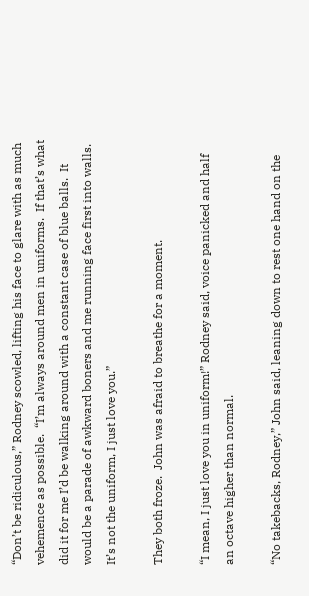“Don’t be ridiculous,” Rodney scowled, lifting his face to glare with as much vehemence as possible.  “I’m always around men in uniforms.  If that’s what did it for me I’d be walking around with a constant case of blue balls.  It would be a parade of awkward boners and me running face first into walls.  It’s not the uniform, I just love you.”

They both froze.  John was afraid to breathe for a moment.

“I mean, I just love you in uniform!” Rodney said, voice panicked and half an octave higher than normal.

“No takebacks, Rodney,” John said, leaning down to rest one hand on the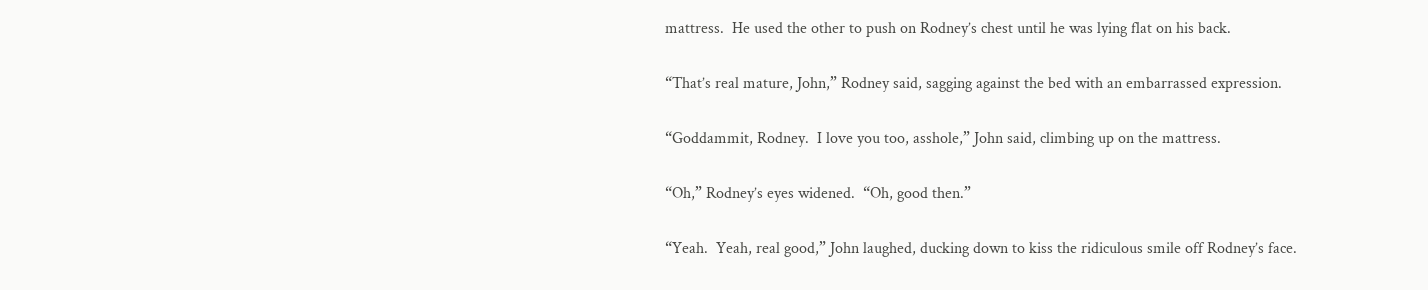mattress.  He used the other to push on Rodney’s chest until he was lying flat on his back.

“That’s real mature, John,” Rodney said, sagging against the bed with an embarrassed expression.

“Goddammit, Rodney.  I love you too, asshole,” John said, climbing up on the mattress.

“Oh,” Rodney’s eyes widened.  “Oh, good then.”

“Yeah.  Yeah, real good,” John laughed, ducking down to kiss the ridiculous smile off Rodney’s face.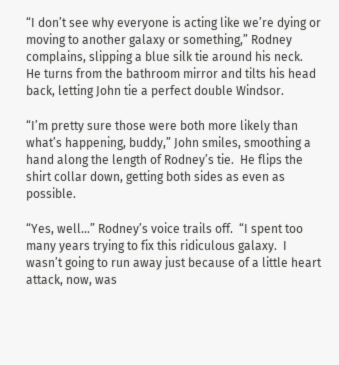“I don’t see why everyone is acting like we’re dying or moving to another galaxy or something,” Rodney complains, slipping a blue silk tie around his neck.  He turns from the bathroom mirror and tilts his head back, letting John tie a perfect double Windsor.

“I’m pretty sure those were both more likely than what’s happening, buddy,” John smiles, smoothing a hand along the length of Rodney’s tie.  He flips the shirt collar down, getting both sides as even as possible.

“Yes, well…” Rodney’s voice trails off.  “I spent too many years trying to fix this ridiculous galaxy.  I wasn’t going to run away just because of a little heart attack, now, was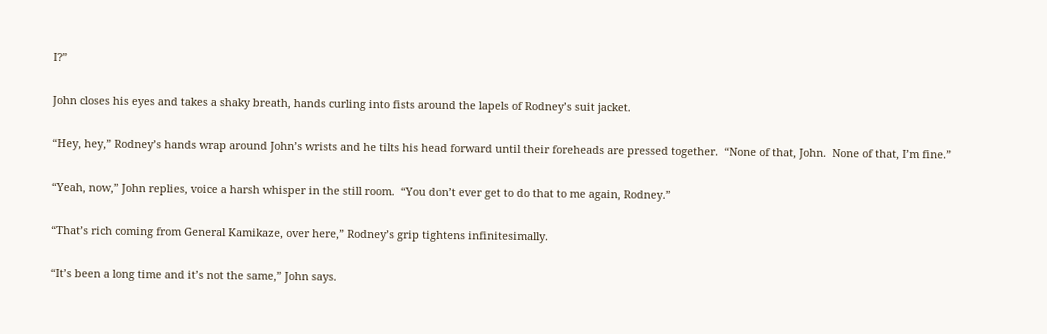I?”

John closes his eyes and takes a shaky breath, hands curling into fists around the lapels of Rodney’s suit jacket.

“Hey, hey,” Rodney’s hands wrap around John’s wrists and he tilts his head forward until their foreheads are pressed together.  “None of that, John.  None of that, I’m fine.”

“Yeah, now,” John replies, voice a harsh whisper in the still room.  “You don’t ever get to do that to me again, Rodney.”

“That’s rich coming from General Kamikaze, over here,” Rodney’s grip tightens infinitesimally.

“It’s been a long time and it’s not the same,” John says.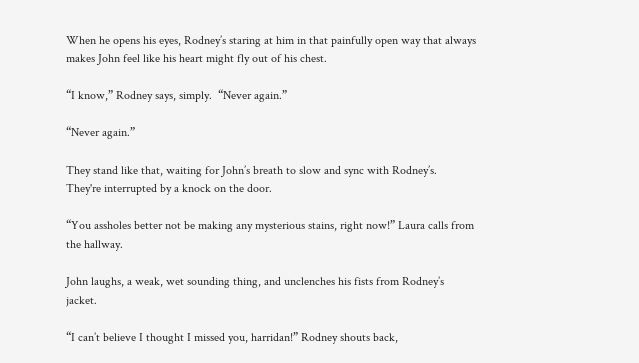When he opens his eyes, Rodney’s staring at him in that painfully open way that always makes John feel like his heart might fly out of his chest.

“I know,” Rodney says, simply.  “Never again.”

“Never again.”

They stand like that, waiting for John’s breath to slow and sync with Rodney’s.  They're interrupted by a knock on the door.

“You assholes better not be making any mysterious stains, right now!” Laura calls from the hallway.

John laughs, a weak, wet sounding thing, and unclenches his fists from Rodney’s jacket.

“I can’t believe I thought I missed you, harridan!” Rodney shouts back,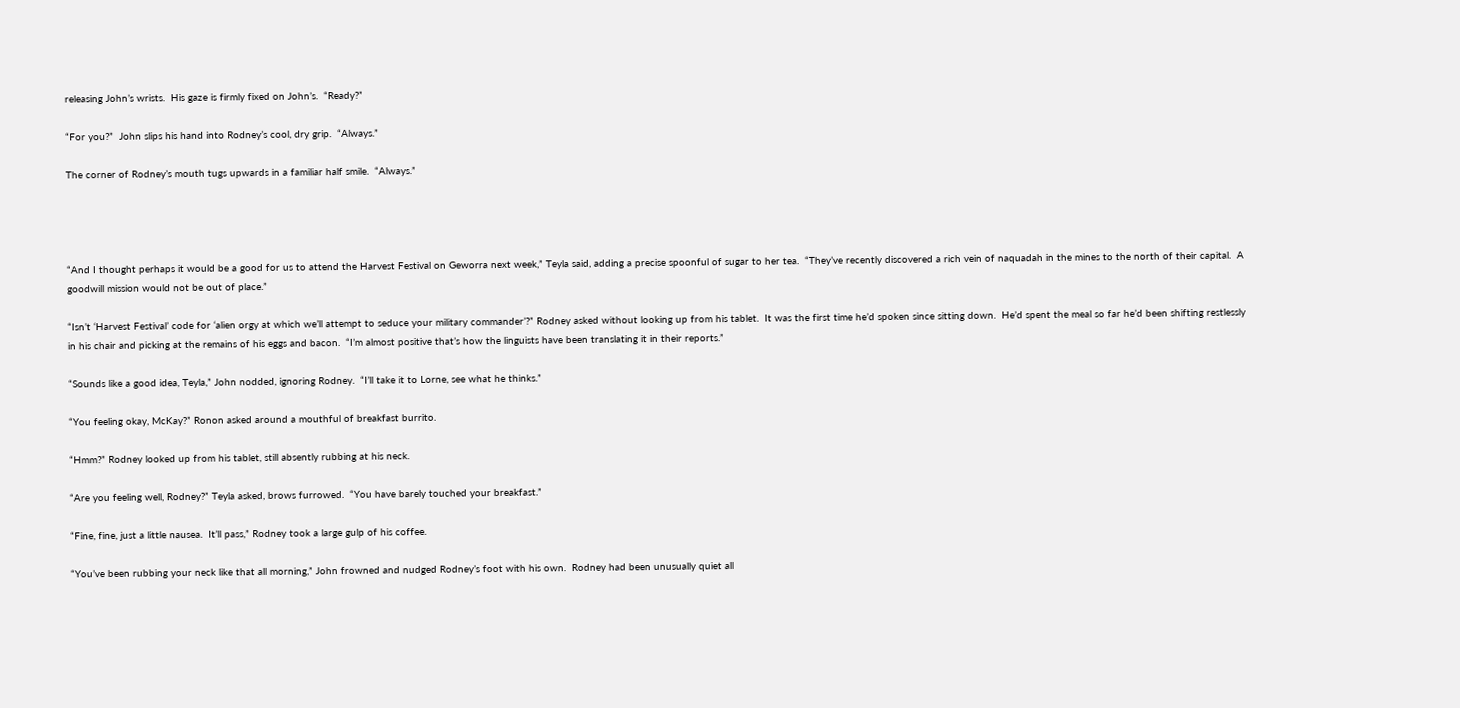releasing John’s wrists.  His gaze is firmly fixed on John’s.  “Ready?”

“For you?”  John slips his hand into Rodney’s cool, dry grip.  “Always.”

The corner of Rodney’s mouth tugs upwards in a familiar half smile.  “Always.”




“And I thought perhaps it would be a good for us to attend the Harvest Festival on Geworra next week,” Teyla said, adding a precise spoonful of sugar to her tea.  “They’ve recently discovered a rich vein of naquadah in the mines to the north of their capital.  A goodwill mission would not be out of place.”

“Isn’t ‘Harvest Festival’ code for ‘alien orgy at which we’ll attempt to seduce your military commander’?” Rodney asked without looking up from his tablet.  It was the first time he’d spoken since sitting down.  He’d spent the meal so far he’d been shifting restlessly in his chair and picking at the remains of his eggs and bacon.  “I’m almost positive that’s how the linguists have been translating it in their reports.”

“Sounds like a good idea, Teyla,” John nodded, ignoring Rodney.  “I’ll take it to Lorne, see what he thinks.”

“You feeling okay, McKay?” Ronon asked around a mouthful of breakfast burrito.

“Hmm?” Rodney looked up from his tablet, still absently rubbing at his neck.

“Are you feeling well, Rodney?” Teyla asked, brows furrowed.  “You have barely touched your breakfast.”

“Fine, fine, just a little nausea.  It’ll pass,” Rodney took a large gulp of his coffee.

“You’ve been rubbing your neck like that all morning,” John frowned and nudged Rodney’s foot with his own.  Rodney had been unusually quiet all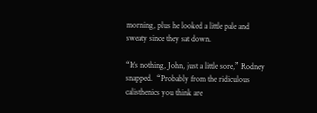morning, plus he looked a little pale and sweaty since they sat down.

“It’s nothing, John, just a little sore,” Rodney snapped.  “Probably from the ridiculous calisthenics you think are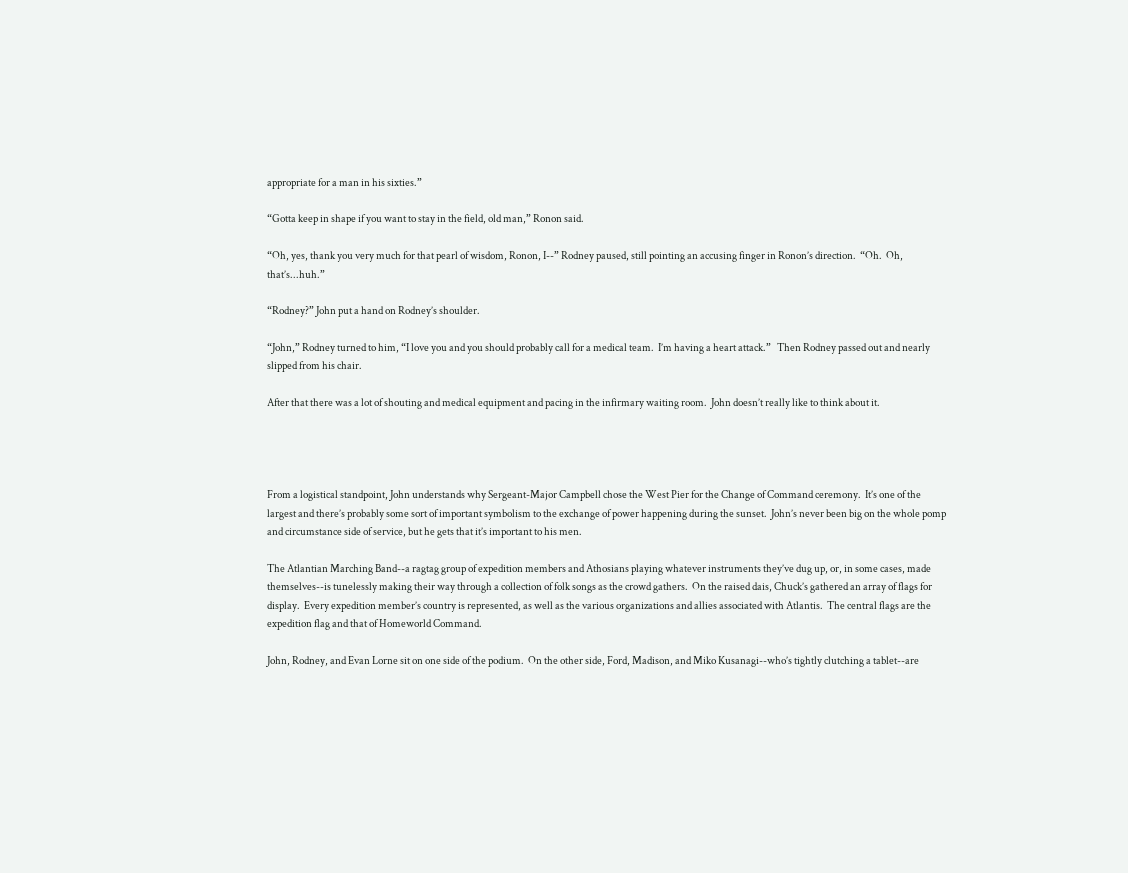appropriate for a man in his sixties.”

“Gotta keep in shape if you want to stay in the field, old man,” Ronon said.

“Oh, yes, thank you very much for that pearl of wisdom, Ronon, I--” Rodney paused, still pointing an accusing finger in Ronon’s direction.  “Oh.  Oh, that’s...huh.”

“Rodney?” John put a hand on Rodney’s shoulder.

“John,” Rodney turned to him, “I love you and you should probably call for a medical team.  I’m having a heart attack.”   Then Rodney passed out and nearly slipped from his chair.

After that there was a lot of shouting and medical equipment and pacing in the infirmary waiting room.  John doesn’t really like to think about it.




From a logistical standpoint, John understands why Sergeant-Major Campbell chose the West Pier for the Change of Command ceremony.  It’s one of the largest and there’s probably some sort of important symbolism to the exchange of power happening during the sunset.  John’s never been big on the whole pomp and circumstance side of service, but he gets that it’s important to his men.

The Atlantian Marching Band--a ragtag group of expedition members and Athosians playing whatever instruments they’ve dug up, or, in some cases, made themselves--is tunelessly making their way through a collection of folk songs as the crowd gathers.  On the raised dais, Chuck’s gathered an array of flags for display.  Every expedition member’s country is represented, as well as the various organizations and allies associated with Atlantis.  The central flags are the expedition flag and that of Homeworld Command.

John, Rodney, and Evan Lorne sit on one side of the podium.  On the other side, Ford, Madison, and Miko Kusanagi--who’s tightly clutching a tablet--are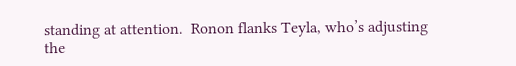standing at attention.  Ronon flanks Teyla, who’s adjusting the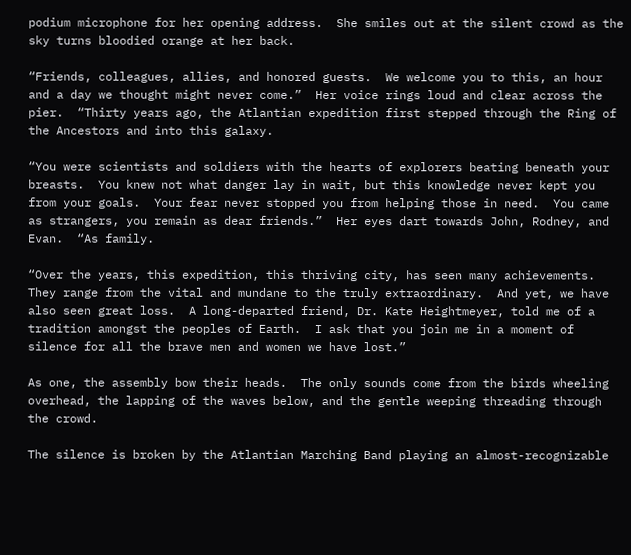podium microphone for her opening address.  She smiles out at the silent crowd as the sky turns bloodied orange at her back.

“Friends, colleagues, allies, and honored guests.  We welcome you to this, an hour and a day we thought might never come.”  Her voice rings loud and clear across the pier.  “Thirty years ago, the Atlantian expedition first stepped through the Ring of the Ancestors and into this galaxy.

“You were scientists and soldiers with the hearts of explorers beating beneath your breasts.  You knew not what danger lay in wait, but this knowledge never kept you from your goals.  Your fear never stopped you from helping those in need.  You came as strangers, you remain as dear friends.”  Her eyes dart towards John, Rodney, and Evan.  “As family.

“Over the years, this expedition, this thriving city, has seen many achievements.  They range from the vital and mundane to the truly extraordinary.  And yet, we have also seen great loss.  A long-departed friend, Dr. Kate Heightmeyer, told me of a tradition amongst the peoples of Earth.  I ask that you join me in a moment of silence for all the brave men and women we have lost.”

As one, the assembly bow their heads.  The only sounds come from the birds wheeling overhead, the lapping of the waves below, and the gentle weeping threading through the crowd.

The silence is broken by the Atlantian Marching Band playing an almost-recognizable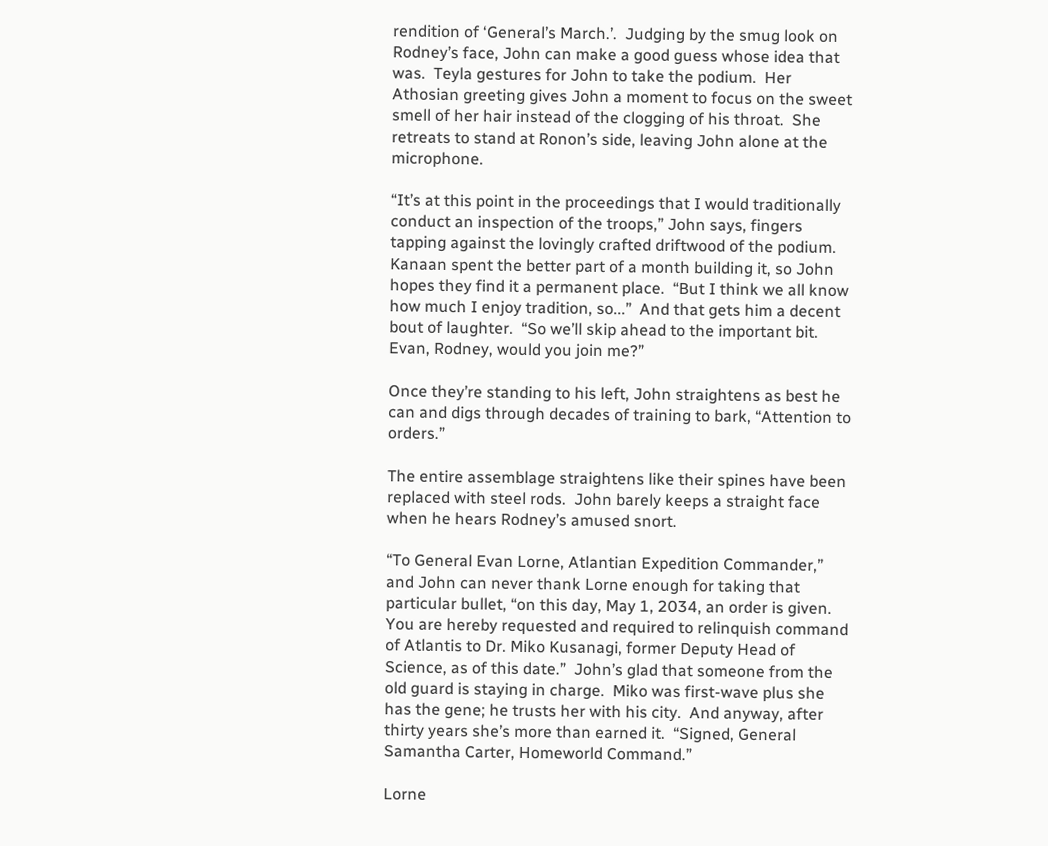rendition of ‘General’s March.’.  Judging by the smug look on Rodney’s face, John can make a good guess whose idea that was.  Teyla gestures for John to take the podium.  Her Athosian greeting gives John a moment to focus on the sweet smell of her hair instead of the clogging of his throat.  She retreats to stand at Ronon’s side, leaving John alone at the microphone.

“It’s at this point in the proceedings that I would traditionally conduct an inspection of the troops,” John says, fingers tapping against the lovingly crafted driftwood of the podium.  Kanaan spent the better part of a month building it, so John hopes they find it a permanent place.  “But I think we all know how much I enjoy tradition, so...”  And that gets him a decent bout of laughter.  “So we’ll skip ahead to the important bit.  Evan, Rodney, would you join me?”

Once they’re standing to his left, John straightens as best he can and digs through decades of training to bark, “Attention to orders.”

The entire assemblage straightens like their spines have been replaced with steel rods.  John barely keeps a straight face when he hears Rodney’s amused snort.

“To General Evan Lorne, Atlantian Expedition Commander,” and John can never thank Lorne enough for taking that particular bullet, “on this day, May 1, 2034, an order is given.  You are hereby requested and required to relinquish command of Atlantis to Dr. Miko Kusanagi, former Deputy Head of Science, as of this date.”  John’s glad that someone from the old guard is staying in charge.  Miko was first-wave plus she has the gene; he trusts her with his city.  And anyway, after thirty years she’s more than earned it.  “Signed, General Samantha Carter, Homeworld Command.”

Lorne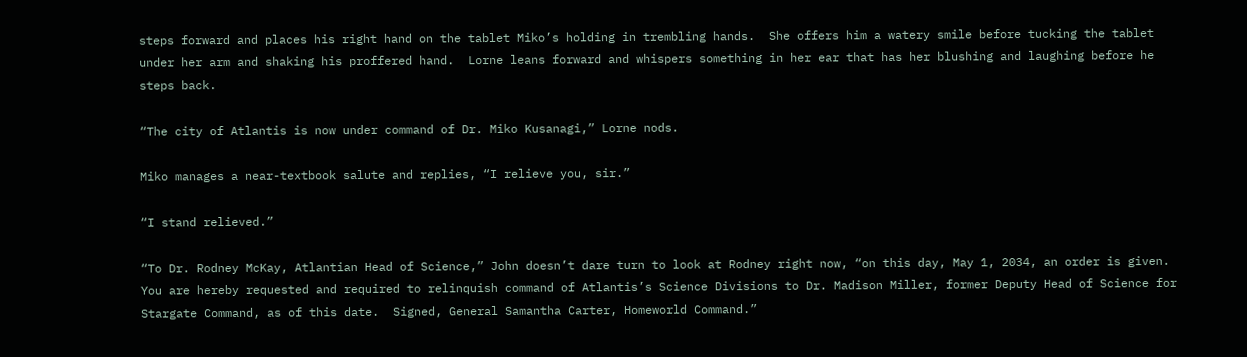steps forward and places his right hand on the tablet Miko’s holding in trembling hands.  She offers him a watery smile before tucking the tablet under her arm and shaking his proffered hand.  Lorne leans forward and whispers something in her ear that has her blushing and laughing before he steps back.

“The city of Atlantis is now under command of Dr. Miko Kusanagi,” Lorne nods.

Miko manages a near-textbook salute and replies, “I relieve you, sir.”

“I stand relieved.”

“To Dr. Rodney McKay, Atlantian Head of Science,” John doesn’t dare turn to look at Rodney right now, “on this day, May 1, 2034, an order is given.  You are hereby requested and required to relinquish command of Atlantis’s Science Divisions to Dr. Madison Miller, former Deputy Head of Science for Stargate Command, as of this date.  Signed, General Samantha Carter, Homeworld Command.”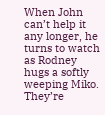When John can’t help it any longer, he turns to watch as Rodney hugs a softly weeping Miko.  They’re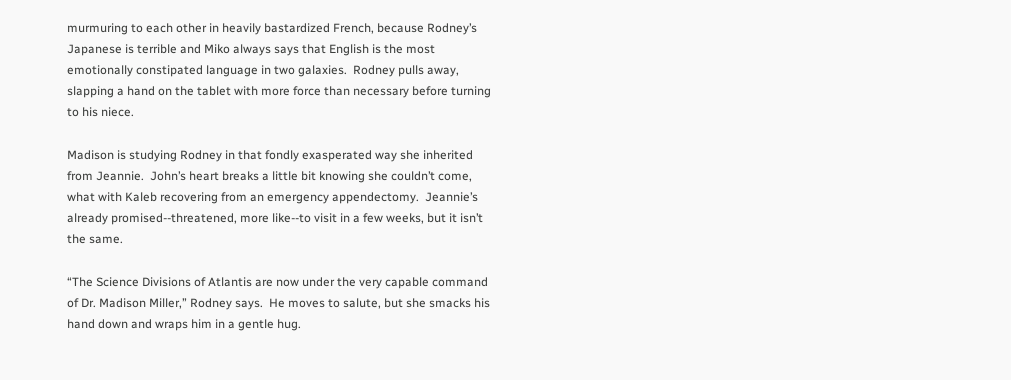murmuring to each other in heavily bastardized French, because Rodney’s Japanese is terrible and Miko always says that English is the most emotionally constipated language in two galaxies.  Rodney pulls away, slapping a hand on the tablet with more force than necessary before turning to his niece.

Madison is studying Rodney in that fondly exasperated way she inherited from Jeannie.  John’s heart breaks a little bit knowing she couldn’t come, what with Kaleb recovering from an emergency appendectomy.  Jeannie’s already promised--threatened, more like--to visit in a few weeks, but it isn’t the same.

“The Science Divisions of Atlantis are now under the very capable command of Dr. Madison Miller,” Rodney says.  He moves to salute, but she smacks his hand down and wraps him in a gentle hug.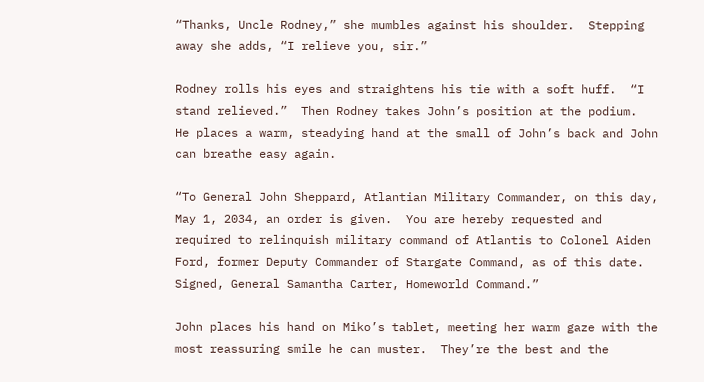“Thanks, Uncle Rodney,” she mumbles against his shoulder.  Stepping away she adds, “I relieve you, sir.”

Rodney rolls his eyes and straightens his tie with a soft huff.  “I stand relieved.”  Then Rodney takes John’s position at the podium.  He places a warm, steadying hand at the small of John’s back and John can breathe easy again.

“To General John Sheppard, Atlantian Military Commander, on this day, May 1, 2034, an order is given.  You are hereby requested and required to relinquish military command of Atlantis to Colonel Aiden Ford, former Deputy Commander of Stargate Command, as of this date.  Signed, General Samantha Carter, Homeworld Command.”

John places his hand on Miko’s tablet, meeting her warm gaze with the most reassuring smile he can muster.  They’re the best and the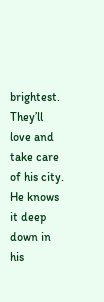brightest.  They’ll love and take care of his city.  He knows it deep down in his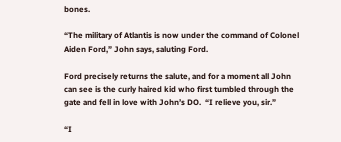bones.

“The military of Atlantis is now under the command of Colonel Aiden Ford,” John says, saluting Ford.

Ford precisely returns the salute, and for a moment all John can see is the curly haired kid who first tumbled through the gate and fell in love with John’s DO.  “I relieve you, sir.”

“I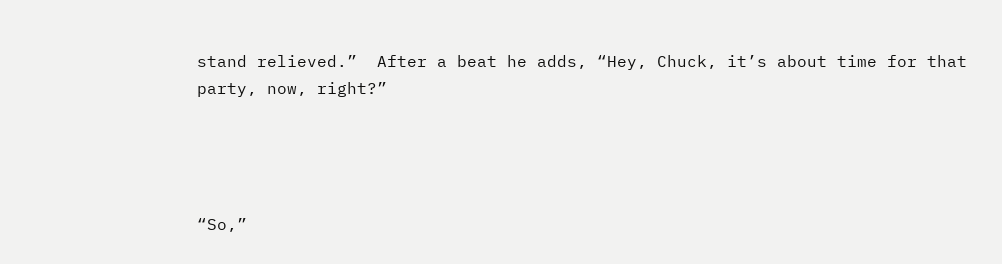stand relieved.”  After a beat he adds, “Hey, Chuck, it’s about time for that party, now, right?”




“So,”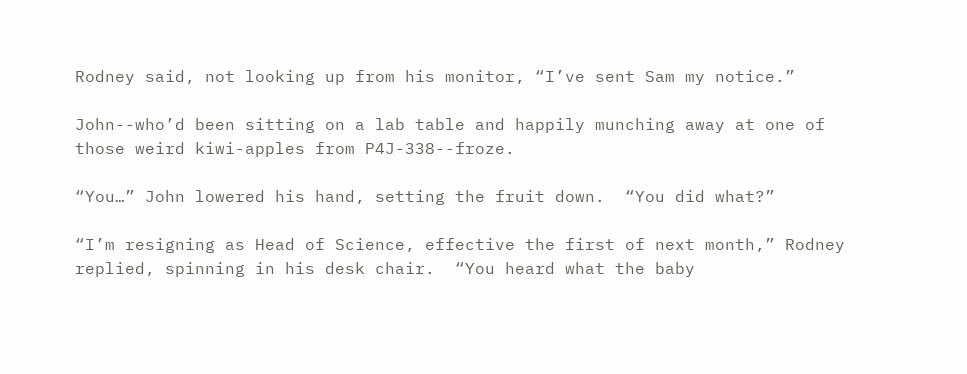Rodney said, not looking up from his monitor, “I’ve sent Sam my notice.”

John--who’d been sitting on a lab table and happily munching away at one of those weird kiwi-apples from P4J-338--froze.

“You…” John lowered his hand, setting the fruit down.  “You did what?”

“I’m resigning as Head of Science, effective the first of next month,” Rodney replied, spinning in his desk chair.  “You heard what the baby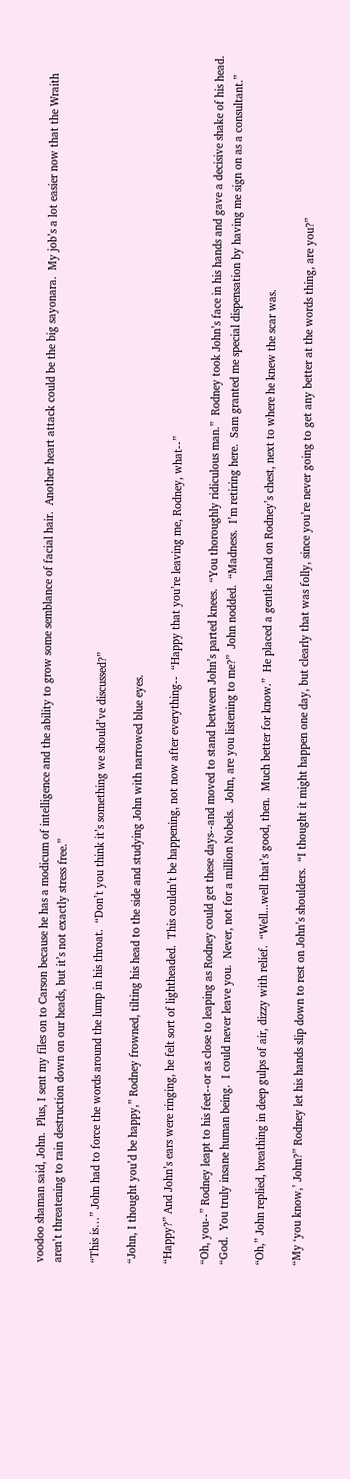voodoo shaman said, John.  Plus, I sent my files on to Carson because he has a modicum of intelligence and the ability to grow some semblance of facial hair.  Another heart attack could be the big sayonara.  My job’s a lot easier now that the Wraith aren’t threatening to rain destruction down on our heads, but it’s not exactly stress free.”

“This is…” John had to force the words around the lump in his throat.  “Don’t you think it’s something we should’ve discussed?”

“John, I thought you’d be happy,” Rodney frowned, tilting his head to the side and studying John with narrowed blue eyes.

“Happy?” And John’s ears were ringing, he felt sort of lightheaded.  This couldn’t be happening, not now after everything--  “Happy that you’re leaving me, Rodney, what--”

“Oh, you--” Rodney leapt to his feet--or as close to leaping as Rodney could get these days--and moved to stand between John’s parted knees.  “You thoroughly ridiculous man.”  Rodney took John’s face in his hands and gave a decisive shake of his head.  “God.  You truly insane human being.  I could never leave you.  Never, not for a million Nobels.  John, are you listening to me?”  John nodded.  “Madness.  I’m retiring here.  Sam granted me special dispensation by having me sign on as a consultant.”

“Oh,” John replied, breathing in deep gulps of air, dizzy with relief.  “Well...well that’s good, then.  Much better for know.”  He placed a gentle hand on Rodney’s chest, next to where he knew the scar was.

“My ‘you know,’ John?” Rodney let his hands slip down to rest on John’s shoulders.  “I thought it might happen one day, but clearly that was folly, since you’re never going to get any better at the words thing, are you?”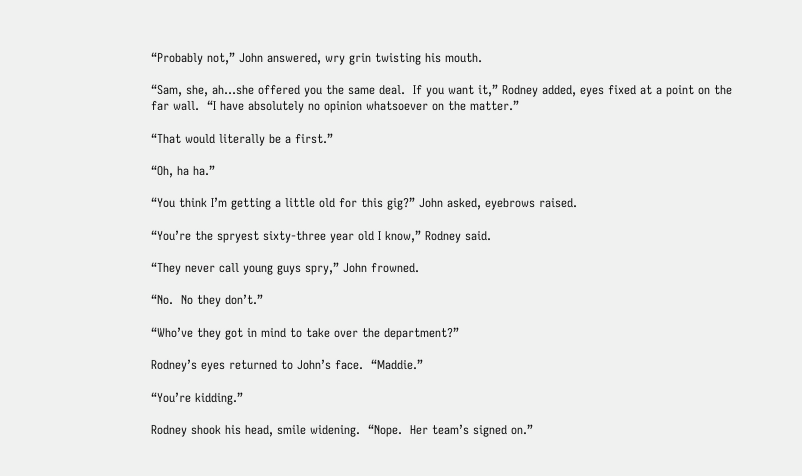“Probably not,” John answered, wry grin twisting his mouth.

“Sam, she, ah...she offered you the same deal.  If you want it,” Rodney added, eyes fixed at a point on the far wall.  “I have absolutely no opinion whatsoever on the matter.”

“That would literally be a first.”

“Oh, ha ha.”

“You think I’m getting a little old for this gig?” John asked, eyebrows raised.

“You’re the spryest sixty-three year old I know,” Rodney said.

“They never call young guys spry,” John frowned.

“No.  No they don’t.”

“Who’ve they got in mind to take over the department?”

Rodney’s eyes returned to John’s face.  “Maddie.”

“You’re kidding.”

Rodney shook his head, smile widening.  “Nope.  Her team’s signed on.”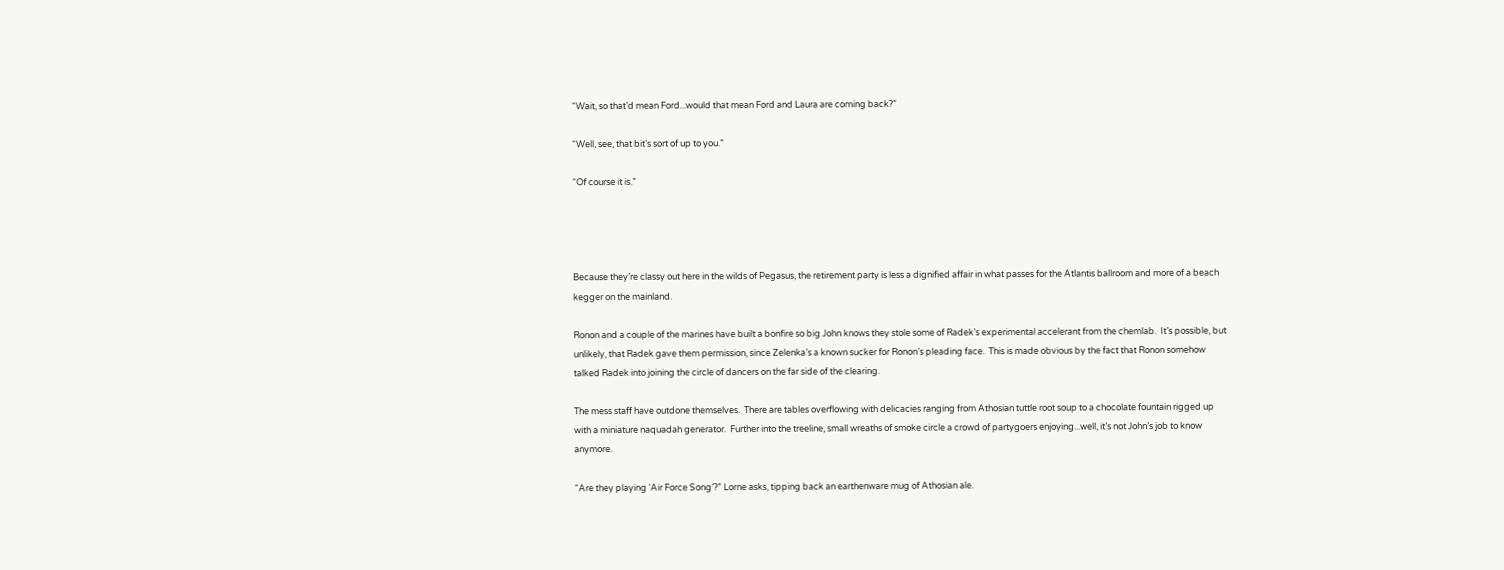“Wait, so that’d mean Ford...would that mean Ford and Laura are coming back?”

“Well, see, that bit’s sort of up to you.”

“Of course it is.”




Because they’re classy out here in the wilds of Pegasus, the retirement party is less a dignified affair in what passes for the Atlantis ballroom and more of a beach kegger on the mainland.

Ronon and a couple of the marines have built a bonfire so big John knows they stole some of Radek’s experimental accelerant from the chemlab.  It’s possible, but unlikely, that Radek gave them permission, since Zelenka’s a known sucker for Ronon’s pleading face.  This is made obvious by the fact that Ronon somehow talked Radek into joining the circle of dancers on the far side of the clearing.

The mess staff have outdone themselves.  There are tables overflowing with delicacies ranging from Athosian tuttle root soup to a chocolate fountain rigged up with a miniature naquadah generator.  Further into the treeline, small wreaths of smoke circle a crowd of partygoers enjoying...well, it’s not John’s job to know anymore.

“Are they playing ‘Air Force Song’?” Lorne asks, tipping back an earthenware mug of Athosian ale.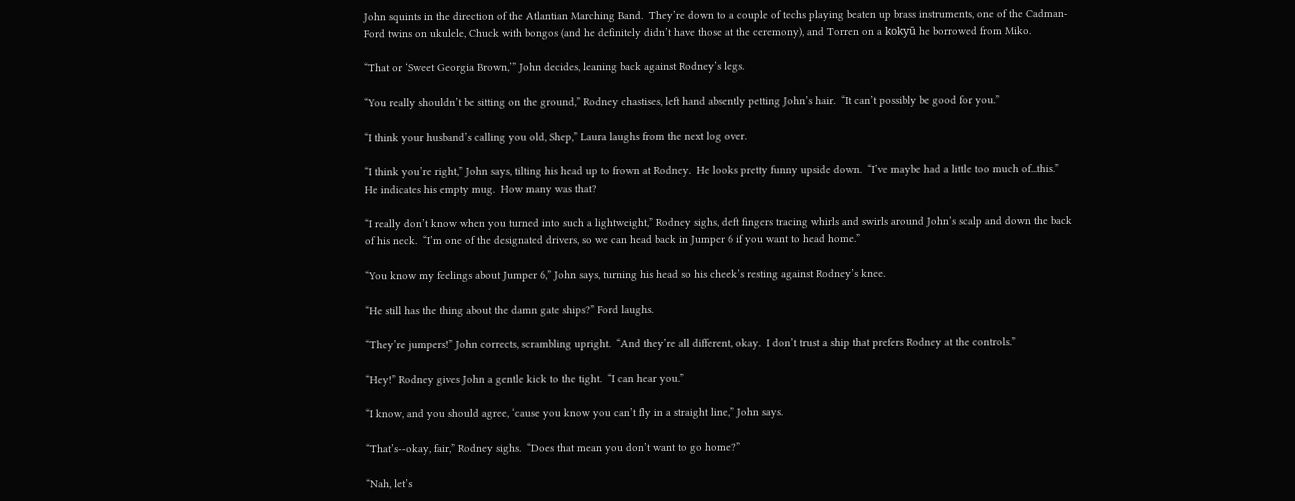John squints in the direction of the Atlantian Marching Band.  They’re down to a couple of techs playing beaten up brass instruments, one of the Cadman-Ford twins on ukulele, Chuck with bongos (and he definitely didn’t have those at the ceremony), and Torren on a kokyū he borrowed from Miko.

“That or ‘Sweet Georgia Brown,’” John decides, leaning back against Rodney’s legs.

“You really shouldn’t be sitting on the ground,” Rodney chastises, left hand absently petting John’s hair.  “It can’t possibly be good for you.”

“I think your husband’s calling you old, Shep,” Laura laughs from the next log over.

“I think you’re right,” John says, tilting his head up to frown at Rodney.  He looks pretty funny upside down.  “I’ve maybe had a little too much of...this.”  He indicates his empty mug.  How many was that?

“I really don’t know when you turned into such a lightweight,” Rodney sighs, deft fingers tracing whirls and swirls around John’s scalp and down the back of his neck.  “I’m one of the designated drivers, so we can head back in Jumper 6 if you want to head home.”

“You know my feelings about Jumper 6,” John says, turning his head so his cheek’s resting against Rodney’s knee.

“He still has the thing about the damn gate ships?” Ford laughs.

“They’re jumpers!” John corrects, scrambling upright.  “And they’re all different, okay.  I don’t trust a ship that prefers Rodney at the controls.”

“Hey!” Rodney gives John a gentle kick to the tight.  “I can hear you.”

“I know, and you should agree, ‘cause you know you can’t fly in a straight line,” John says.

“That’s--okay, fair,” Rodney sighs.  “Does that mean you don’t want to go home?”

“Nah, let’s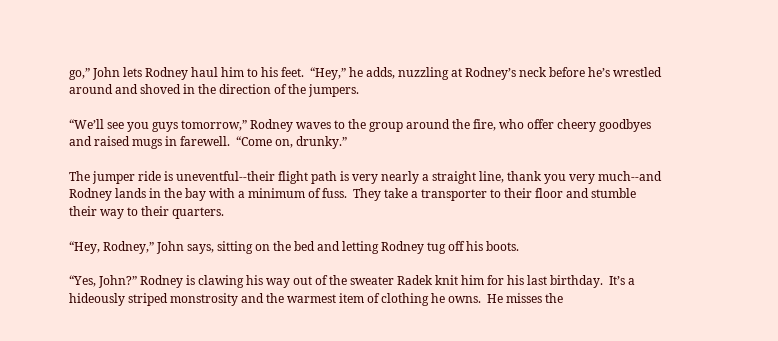go,” John lets Rodney haul him to his feet.  “Hey,” he adds, nuzzling at Rodney’s neck before he’s wrestled around and shoved in the direction of the jumpers.

“We’ll see you guys tomorrow,” Rodney waves to the group around the fire, who offer cheery goodbyes and raised mugs in farewell.  “Come on, drunky.”

The jumper ride is uneventful--their flight path is very nearly a straight line, thank you very much--and Rodney lands in the bay with a minimum of fuss.  They take a transporter to their floor and stumble their way to their quarters.

“Hey, Rodney,” John says, sitting on the bed and letting Rodney tug off his boots.

“Yes, John?” Rodney is clawing his way out of the sweater Radek knit him for his last birthday.  It’s a hideously striped monstrosity and the warmest item of clothing he owns.  He misses the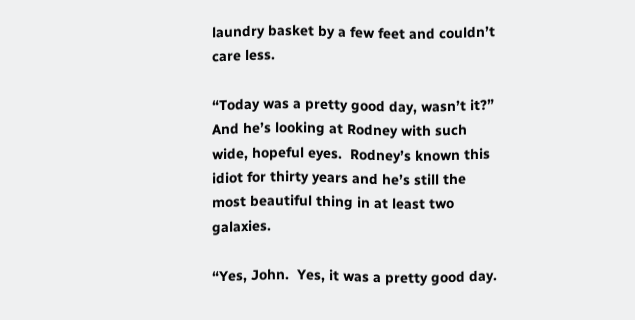laundry basket by a few feet and couldn’t care less.

“Today was a pretty good day, wasn’t it?”  And he’s looking at Rodney with such wide, hopeful eyes.  Rodney’s known this idiot for thirty years and he’s still the most beautiful thing in at least two galaxies.

“Yes, John.  Yes, it was a pretty good day.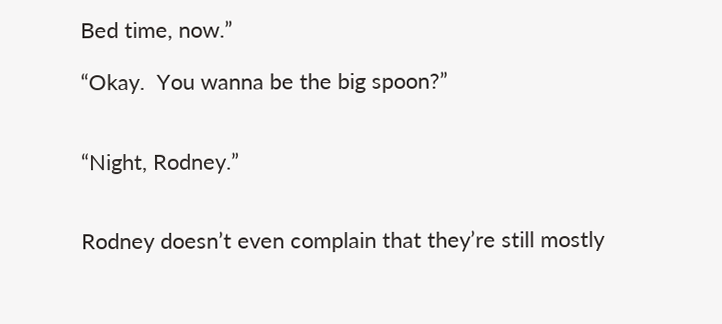Bed time, now.”

“Okay.  You wanna be the big spoon?”


“Night, Rodney.”


Rodney doesn’t even complain that they’re still mostly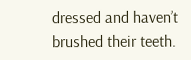dressed and haven’t brushed their teeth.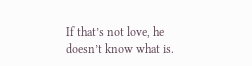If that’s not love, he doesn’t know what is.